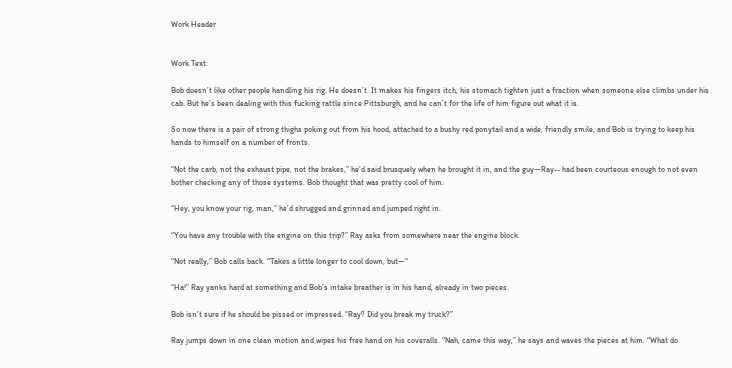Work Header


Work Text:

Bob doesn’t like other people handling his rig. He doesn’t. It makes his fingers itch, his stomach tighten just a fraction when someone else climbs under his cab. But he’s been dealing with this fucking rattle since Pittsburgh, and he can’t for the life of him figure out what it is.

So now there is a pair of strong thighs poking out from his hood, attached to a bushy red ponytail and a wide, friendly smile, and Bob is trying to keep his hands to himself on a number of fronts.

“Not the carb, not the exhaust pipe, not the brakes,” he’d said brusquely when he brought it in, and the guy—Ray-- had been courteous enough to not even bother checking any of those systems. Bob thought that was pretty cool of him.

“Hey, you know your rig, man,” he’d shrugged and grinned and jumped right in.

“You have any trouble with the engine on this trip?” Ray asks from somewhere near the engine block.

“Not really,” Bob calls back. “Takes a little longer to cool down, but—“

“Ha!” Ray yanks hard at something and Bob’s intake breather is in his hand, already in two pieces.

Bob isn’t sure if he should be pissed or impressed. “Ray? Did you break my truck?”

Ray jumps down in one clean motion and wipes his free hand on his coveralls. “Nah, came this way,” he says and waves the pieces at him. “What do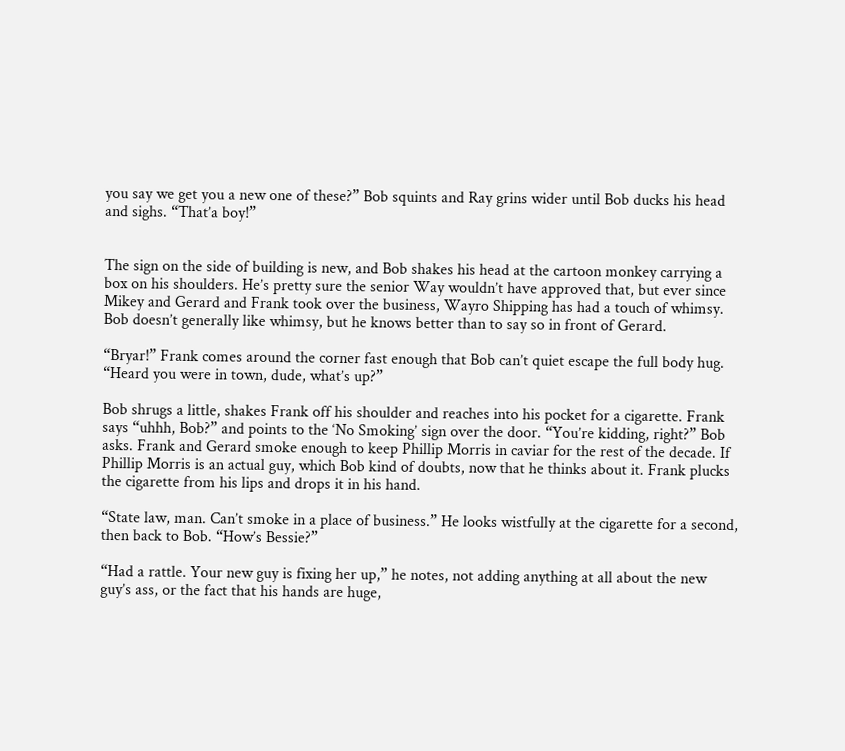you say we get you a new one of these?” Bob squints and Ray grins wider until Bob ducks his head and sighs. “That’a boy!”


The sign on the side of building is new, and Bob shakes his head at the cartoon monkey carrying a box on his shoulders. He’s pretty sure the senior Way wouldn’t have approved that, but ever since Mikey and Gerard and Frank took over the business, Wayro Shipping has had a touch of whimsy. Bob doesn’t generally like whimsy, but he knows better than to say so in front of Gerard.

“Bryar!” Frank comes around the corner fast enough that Bob can’t quiet escape the full body hug. “Heard you were in town, dude, what’s up?”

Bob shrugs a little, shakes Frank off his shoulder and reaches into his pocket for a cigarette. Frank says “uhhh, Bob?” and points to the ‘No Smoking’ sign over the door. “You’re kidding, right?” Bob asks. Frank and Gerard smoke enough to keep Phillip Morris in caviar for the rest of the decade. If Phillip Morris is an actual guy, which Bob kind of doubts, now that he thinks about it. Frank plucks the cigarette from his lips and drops it in his hand.

“State law, man. Can’t smoke in a place of business.” He looks wistfully at the cigarette for a second, then back to Bob. “How’s Bessie?”

“Had a rattle. Your new guy is fixing her up,” he notes, not adding anything at all about the new guy’s ass, or the fact that his hands are huge,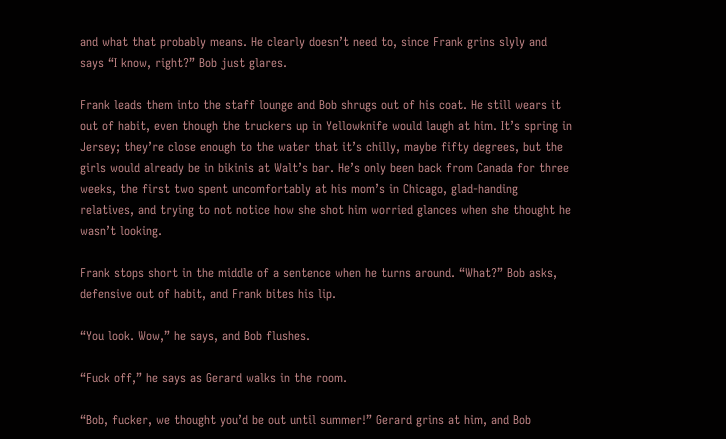and what that probably means. He clearly doesn’t need to, since Frank grins slyly and says “I know, right?” Bob just glares.

Frank leads them into the staff lounge and Bob shrugs out of his coat. He still wears it out of habit, even though the truckers up in Yellowknife would laugh at him. It’s spring in Jersey; they’re close enough to the water that it’s chilly, maybe fifty degrees, but the girls would already be in bikinis at Walt’s bar. He’s only been back from Canada for three weeks, the first two spent uncomfortably at his mom’s in Chicago, glad-handing relatives, and trying to not notice how she shot him worried glances when she thought he wasn’t looking.

Frank stops short in the middle of a sentence when he turns around. “What?” Bob asks, defensive out of habit, and Frank bites his lip.

“You look. Wow,” he says, and Bob flushes.

“Fuck off,” he says as Gerard walks in the room.

“Bob, fucker, we thought you’d be out until summer!” Gerard grins at him, and Bob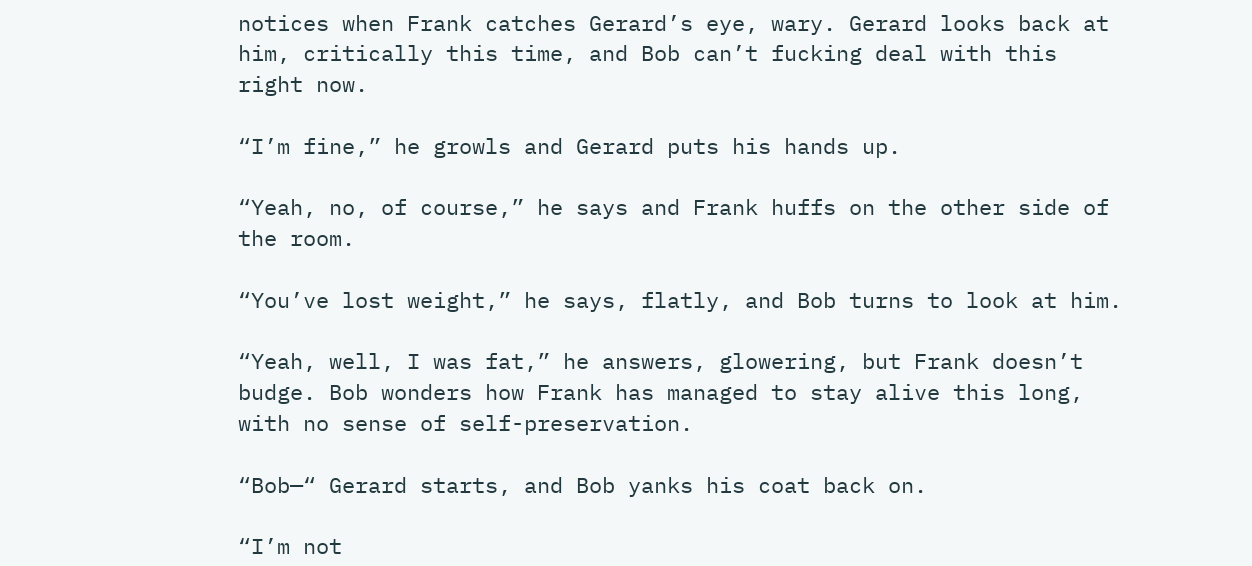notices when Frank catches Gerard’s eye, wary. Gerard looks back at him, critically this time, and Bob can’t fucking deal with this right now.

“I’m fine,” he growls and Gerard puts his hands up.

“Yeah, no, of course,” he says and Frank huffs on the other side of the room.

“You’ve lost weight,” he says, flatly, and Bob turns to look at him.

“Yeah, well, I was fat,” he answers, glowering, but Frank doesn’t budge. Bob wonders how Frank has managed to stay alive this long, with no sense of self-preservation.

“Bob—“ Gerard starts, and Bob yanks his coat back on.

“I’m not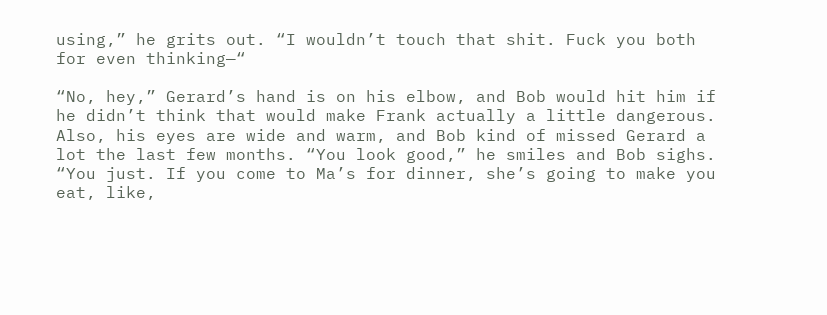using,” he grits out. “I wouldn’t touch that shit. Fuck you both for even thinking—“

“No, hey,” Gerard’s hand is on his elbow, and Bob would hit him if he didn’t think that would make Frank actually a little dangerous. Also, his eyes are wide and warm, and Bob kind of missed Gerard a lot the last few months. “You look good,” he smiles and Bob sighs. “You just. If you come to Ma’s for dinner, she’s going to make you eat, like,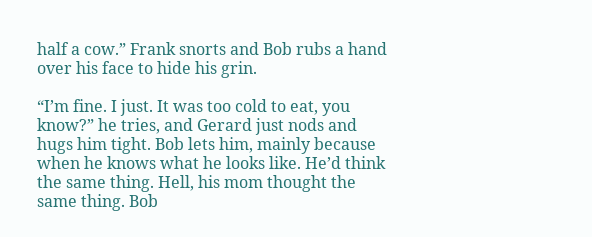half a cow.” Frank snorts and Bob rubs a hand over his face to hide his grin.

“I’m fine. I just. It was too cold to eat, you know?” he tries, and Gerard just nods and hugs him tight. Bob lets him, mainly because when he knows what he looks like. He’d think the same thing. Hell, his mom thought the same thing. Bob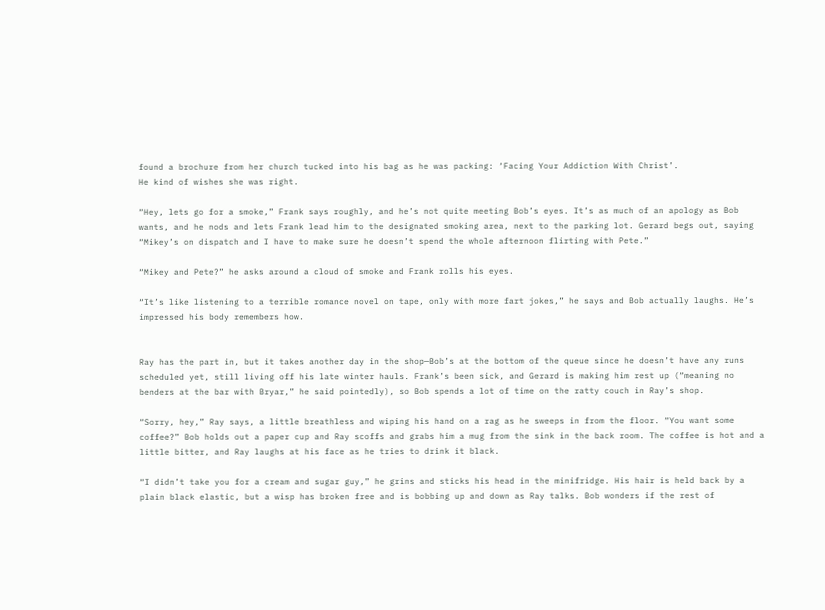found a brochure from her church tucked into his bag as he was packing: ‘Facing Your Addiction With Christ’.
He kind of wishes she was right.

“Hey, lets go for a smoke,” Frank says roughly, and he’s not quite meeting Bob’s eyes. It’s as much of an apology as Bob wants, and he nods and lets Frank lead him to the designated smoking area, next to the parking lot. Gerard begs out, saying “Mikey’s on dispatch and I have to make sure he doesn’t spend the whole afternoon flirting with Pete.”

“Mikey and Pete?” he asks around a cloud of smoke and Frank rolls his eyes.

“It’s like listening to a terrible romance novel on tape, only with more fart jokes,” he says and Bob actually laughs. He’s impressed his body remembers how.


Ray has the part in, but it takes another day in the shop—Bob’s at the bottom of the queue since he doesn’t have any runs scheduled yet, still living off his late winter hauls. Frank’s been sick, and Gerard is making him rest up (“meaning no benders at the bar with Bryar,” he said pointedly), so Bob spends a lot of time on the ratty couch in Ray’s shop.

“Sorry, hey,” Ray says, a little breathless and wiping his hand on a rag as he sweeps in from the floor. “You want some coffee?” Bob holds out a paper cup and Ray scoffs and grabs him a mug from the sink in the back room. The coffee is hot and a little bitter, and Ray laughs at his face as he tries to drink it black.

“I didn’t take you for a cream and sugar guy,” he grins and sticks his head in the minifridge. His hair is held back by a plain black elastic, but a wisp has broken free and is bobbing up and down as Ray talks. Bob wonders if the rest of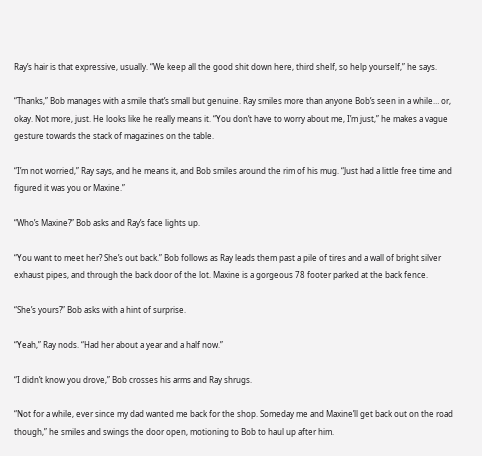Ray’s hair is that expressive, usually. “We keep all the good shit down here, third shelf, so help yourself,” he says.

“Thanks,” Bob manages with a smile that’s small but genuine. Ray smiles more than anyone Bob’s seen in a while… or, okay. Not more, just. He looks like he really means it. “You don’t have to worry about me, I’m just,” he makes a vague gesture towards the stack of magazines on the table.

“I’m not worried,” Ray says, and he means it, and Bob smiles around the rim of his mug. “Just had a little free time and figured it was you or Maxine.”

“Who’s Maxine?” Bob asks and Ray’s face lights up.

“You want to meet her? She’s out back.” Bob follows as Ray leads them past a pile of tires and a wall of bright silver exhaust pipes, and through the back door of the lot. Maxine is a gorgeous 78 footer parked at the back fence.

“She’s yours?” Bob asks with a hint of surprise.

“Yeah,” Ray nods. “Had her about a year and a half now.”

“I didn’t know you drove,” Bob crosses his arms and Ray shrugs.

“Not for a while, ever since my dad wanted me back for the shop. Someday me and Maxine’ll get back out on the road though,” he smiles and swings the door open, motioning to Bob to haul up after him.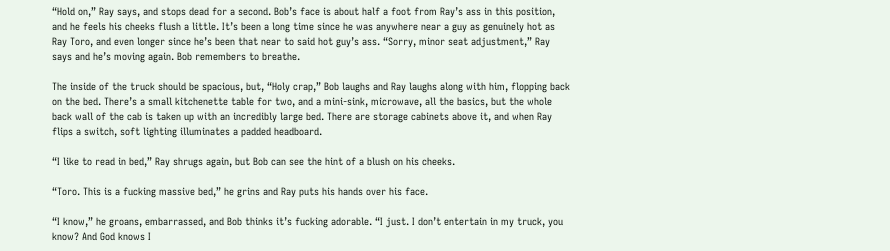“Hold on,” Ray says, and stops dead for a second. Bob’s face is about half a foot from Ray’s ass in this position, and he feels his cheeks flush a little. It’s been a long time since he was anywhere near a guy as genuinely hot as Ray Toro, and even longer since he’s been that near to said hot guy’s ass. “Sorry, minor seat adjustment,” Ray says and he’s moving again. Bob remembers to breathe.

The inside of the truck should be spacious, but, “Holy crap,” Bob laughs and Ray laughs along with him, flopping back on the bed. There’s a small kitchenette table for two, and a mini-sink, microwave, all the basics, but the whole back wall of the cab is taken up with an incredibly large bed. There are storage cabinets above it, and when Ray flips a switch, soft lighting illuminates a padded headboard.

“I like to read in bed,” Ray shrugs again, but Bob can see the hint of a blush on his cheeks.

“Toro. This is a fucking massive bed,” he grins and Ray puts his hands over his face.

“I know,” he groans, embarrassed, and Bob thinks it’s fucking adorable. “I just. I don’t entertain in my truck, you know? And God knows I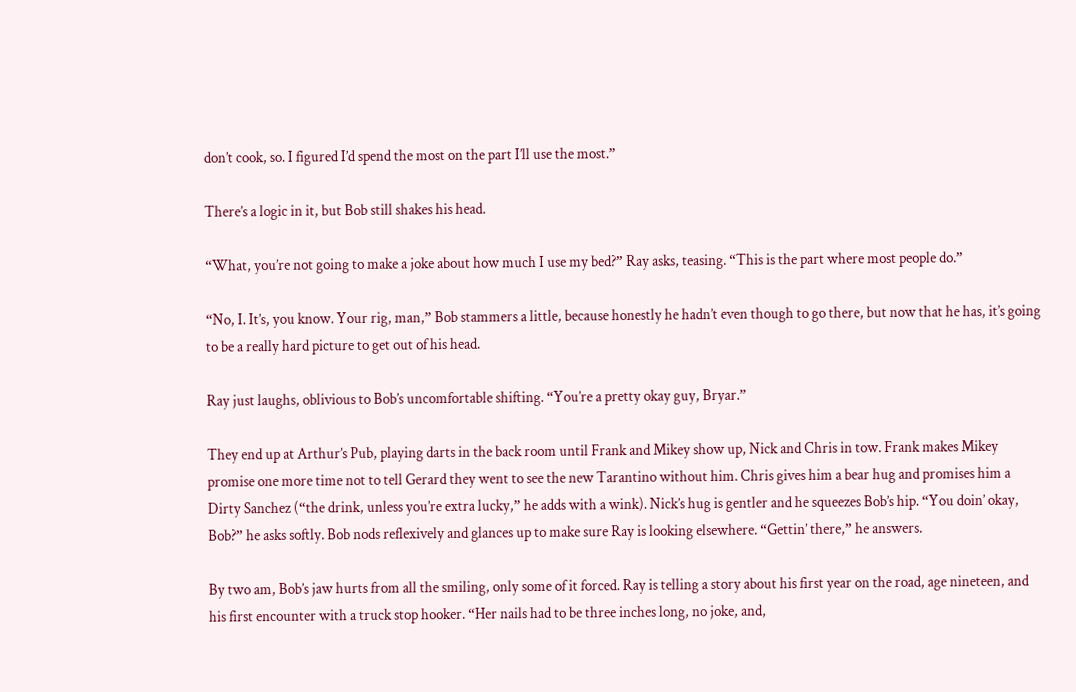don’t cook, so. I figured I’d spend the most on the part I’ll use the most.”

There’s a logic in it, but Bob still shakes his head.

“What, you’re not going to make a joke about how much I use my bed?” Ray asks, teasing. “This is the part where most people do.”

“No, I. It’s, you know. Your rig, man,” Bob stammers a little, because honestly he hadn’t even though to go there, but now that he has, it’s going to be a really hard picture to get out of his head.

Ray just laughs, oblivious to Bob’s uncomfortable shifting. “You’re a pretty okay guy, Bryar.”

They end up at Arthur’s Pub, playing darts in the back room until Frank and Mikey show up, Nick and Chris in tow. Frank makes Mikey promise one more time not to tell Gerard they went to see the new Tarantino without him. Chris gives him a bear hug and promises him a Dirty Sanchez (“the drink, unless you’re extra lucky,” he adds with a wink). Nick’s hug is gentler and he squeezes Bob’s hip. “You doin’ okay, Bob?” he asks softly. Bob nods reflexively and glances up to make sure Ray is looking elsewhere. “Gettin’ there,” he answers.

By two am, Bob’s jaw hurts from all the smiling, only some of it forced. Ray is telling a story about his first year on the road, age nineteen, and his first encounter with a truck stop hooker. “Her nails had to be three inches long, no joke, and,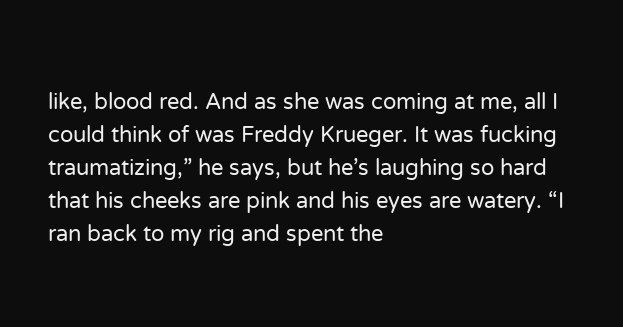like, blood red. And as she was coming at me, all I could think of was Freddy Krueger. It was fucking traumatizing,” he says, but he’s laughing so hard that his cheeks are pink and his eyes are watery. “I ran back to my rig and spent the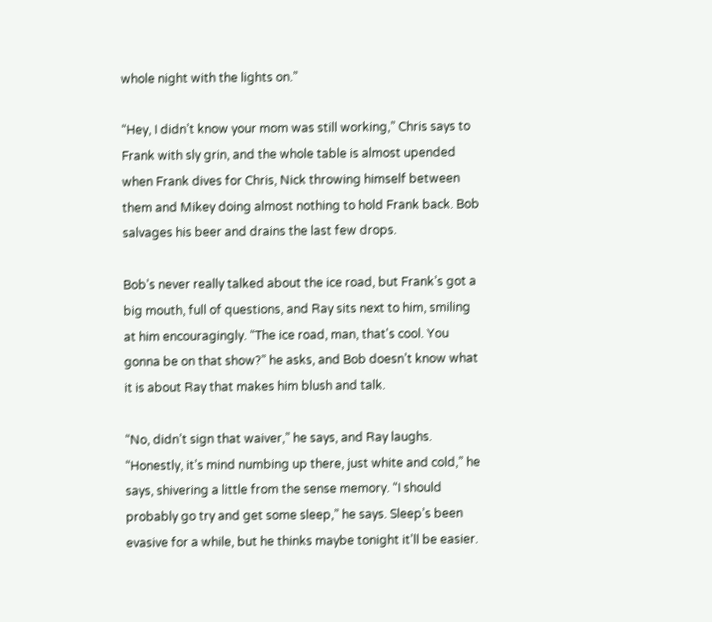whole night with the lights on.”

“Hey, I didn’t know your mom was still working,” Chris says to Frank with sly grin, and the whole table is almost upended when Frank dives for Chris, Nick throwing himself between them and Mikey doing almost nothing to hold Frank back. Bob salvages his beer and drains the last few drops.

Bob’s never really talked about the ice road, but Frank’s got a big mouth, full of questions, and Ray sits next to him, smiling at him encouragingly. “The ice road, man, that's cool. You gonna be on that show?” he asks, and Bob doesn’t know what it is about Ray that makes him blush and talk.

“No, didn’t sign that waiver,” he says, and Ray laughs. “Honestly, it’s mind numbing up there, just white and cold,” he says, shivering a little from the sense memory. “I should probably go try and get some sleep,” he says. Sleep’s been evasive for a while, but he thinks maybe tonight it’ll be easier.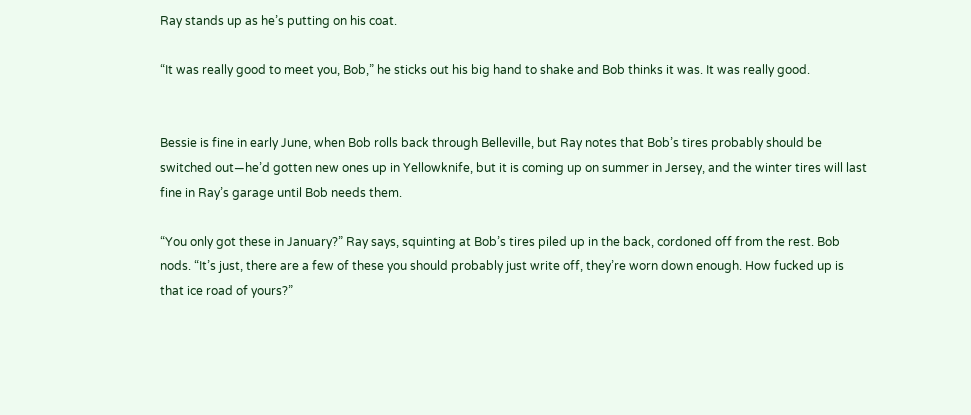Ray stands up as he’s putting on his coat.

“It was really good to meet you, Bob,” he sticks out his big hand to shake and Bob thinks it was. It was really good.


Bessie is fine in early June, when Bob rolls back through Belleville, but Ray notes that Bob’s tires probably should be switched out—he’d gotten new ones up in Yellowknife, but it is coming up on summer in Jersey, and the winter tires will last fine in Ray’s garage until Bob needs them.

“You only got these in January?” Ray says, squinting at Bob’s tires piled up in the back, cordoned off from the rest. Bob nods. “It’s just, there are a few of these you should probably just write off, they’re worn down enough. How fucked up is that ice road of yours?”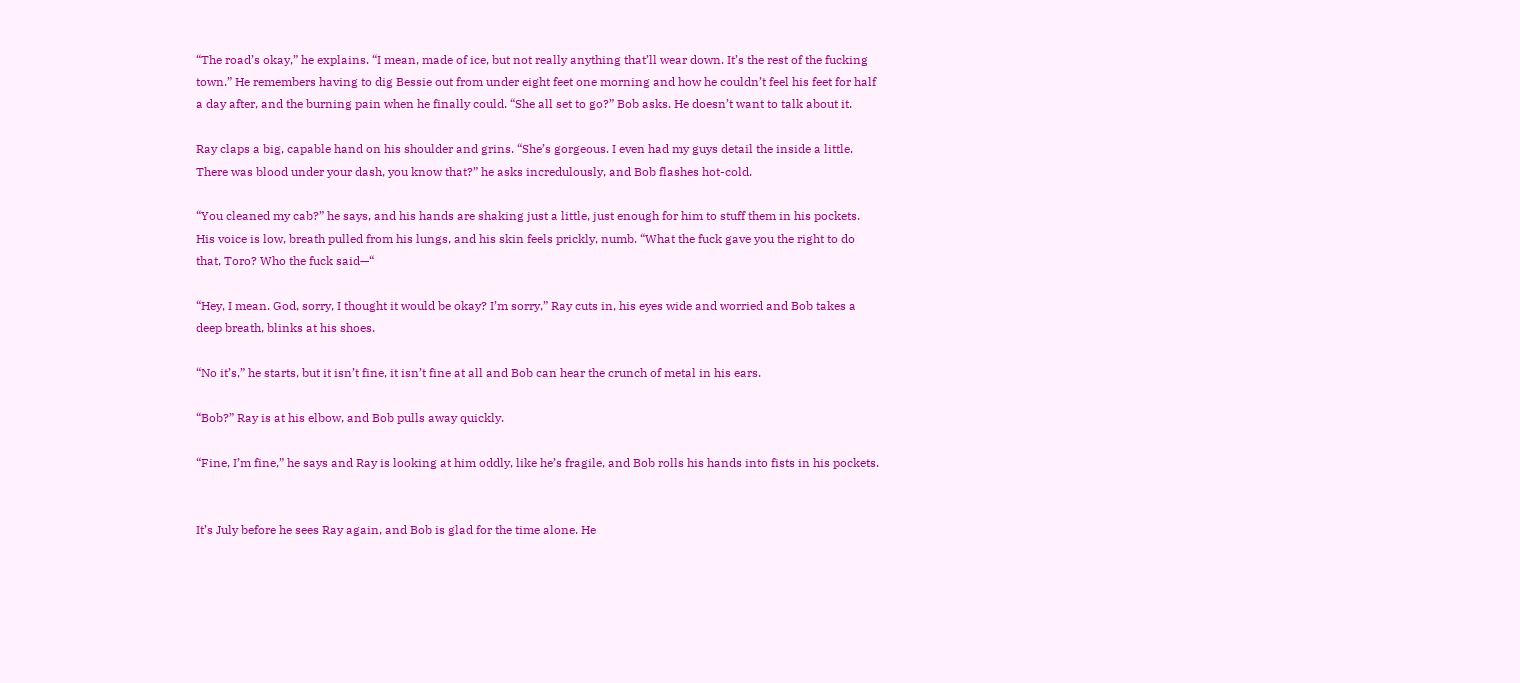“The road’s okay,” he explains. “I mean, made of ice, but not really anything that’ll wear down. It’s the rest of the fucking town.” He remembers having to dig Bessie out from under eight feet one morning and how he couldn’t feel his feet for half a day after, and the burning pain when he finally could. “She all set to go?” Bob asks. He doesn’t want to talk about it.

Ray claps a big, capable hand on his shoulder and grins. “She’s gorgeous. I even had my guys detail the inside a little. There was blood under your dash, you know that?” he asks incredulously, and Bob flashes hot-cold.

“You cleaned my cab?” he says, and his hands are shaking just a little, just enough for him to stuff them in his pockets. His voice is low, breath pulled from his lungs, and his skin feels prickly, numb. “What the fuck gave you the right to do that, Toro? Who the fuck said—“

“Hey, I mean. God, sorry, I thought it would be okay? I’m sorry,” Ray cuts in, his eyes wide and worried and Bob takes a deep breath, blinks at his shoes.

“No it’s,” he starts, but it isn’t fine, it isn’t fine at all and Bob can hear the crunch of metal in his ears.

“Bob?” Ray is at his elbow, and Bob pulls away quickly.

“Fine, I’m fine,” he says and Ray is looking at him oddly, like he’s fragile, and Bob rolls his hands into fists in his pockets.


It’s July before he sees Ray again, and Bob is glad for the time alone. He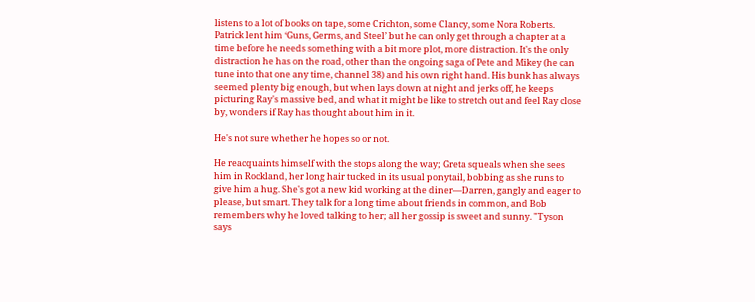listens to a lot of books on tape, some Crichton, some Clancy, some Nora Roberts. Patrick lent him ‘Guns, Germs, and Steel’ but he can only get through a chapter at a time before he needs something with a bit more plot, more distraction. It's the only distraction he has on the road, other than the ongoing saga of Pete and Mikey (he can tune into that one any time, channel 38) and his own right hand. His bunk has always seemed plenty big enough, but when lays down at night and jerks off, he keeps picturing Ray's massive bed, and what it might be like to stretch out and feel Ray close by, wonders if Ray has thought about him in it.

He's not sure whether he hopes so or not.

He reacquaints himself with the stops along the way; Greta squeals when she sees him in Rockland, her long hair tucked in its usual ponytail, bobbing as she runs to give him a hug. She's got a new kid working at the diner—Darren, gangly and eager to please, but smart. They talk for a long time about friends in common, and Bob remembers why he loved talking to her; all her gossip is sweet and sunny. "Tyson says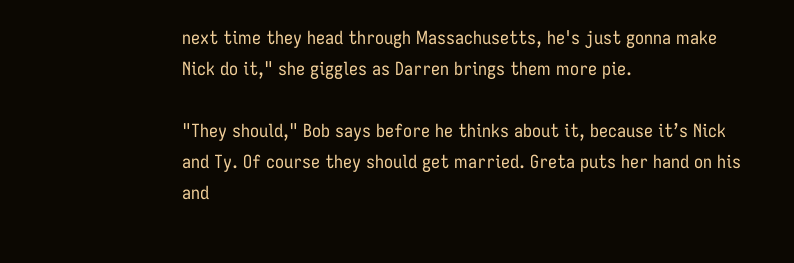next time they head through Massachusetts, he's just gonna make Nick do it," she giggles as Darren brings them more pie.

"They should," Bob says before he thinks about it, because it’s Nick and Ty. Of course they should get married. Greta puts her hand on his and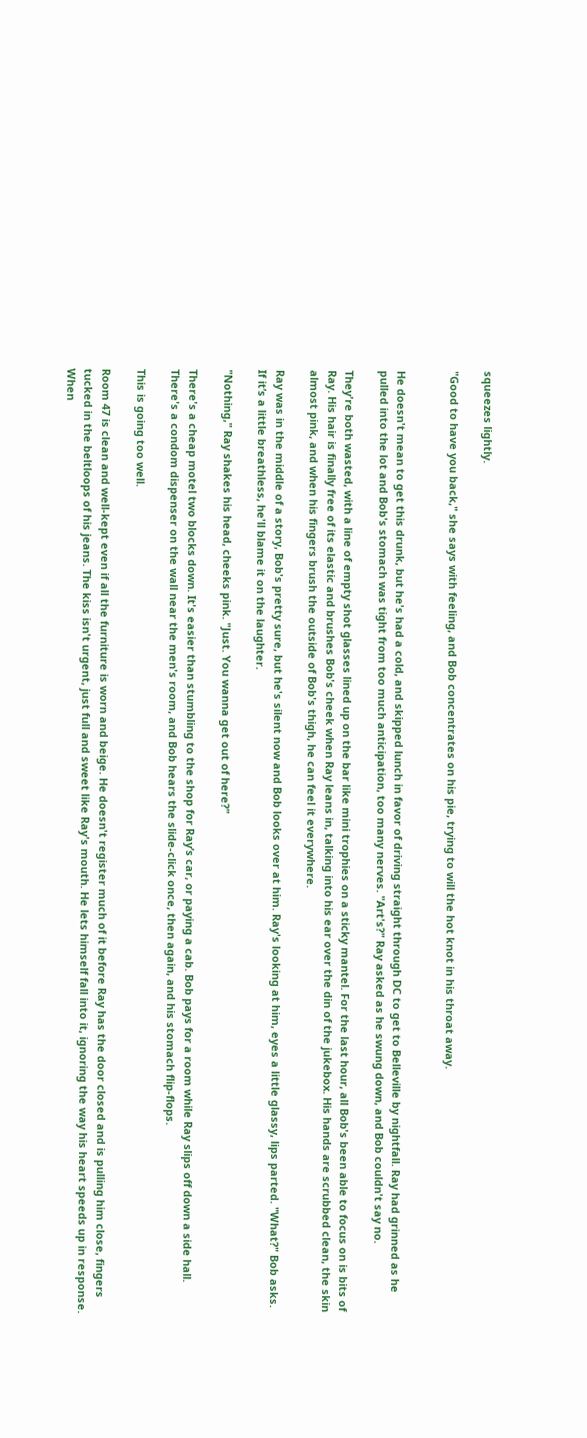squeezes lightly.

"Good to have you back," she says with feeling, and Bob concentrates on his pie, trying to will the hot knot in his throat away.


He doesn't mean to get this drunk, but he's had a cold, and skipped lunch in favor of driving straight through DC to get to Belleville by nightfall. Ray had grinned as he pulled into the lot and Bob's stomach was tight from too much anticipation, too many nerves. "Art's?" Ray asked as he swung down, and Bob couldn't say no.

They're both wasted, with a line of empty shot glasses lined up on the bar like mini trophies on a sticky mantel. For the last hour, all Bob's been able to focus on is bits of Ray. His hair is finally free of its elastic and brushes Bob's cheek when Ray leans in, talking into his ear over the din of the jukebox. His hands are scrubbed clean, the skin almost pink, and when his fingers brush the outside of Bob's thigh, he can feel it everywhere.

Ray was in the middle of a story, Bob's pretty sure, but he's silent now and Bob looks over at him. Ray's looking at him, eyes a little glassy, lips parted. "What?" Bob asks. If it’s a little breathless, he'll blame it on the laughter.

"Nothing," Ray shakes his head, cheeks pink. "Just. You wanna get out of here?"

There's a cheap motel two blocks down. It's easier than stumbling to the shop for Ray’s car, or paying a cab. Bob pays for a room while Ray slips off down a side hall. There's a condom dispenser on the wall near the men's room, and Bob hears the slide-click once, then again, and his stomach flip-flops.

This is going too well.

Room 47 is clean and well-kept even if all the furniture is worn and beige. He doesn't register much of it before Ray has the door closed and is pulling him close, fingers tucked in the beltloops of his jeans. The kiss isn't urgent, just full and sweet like Ray's mouth. He lets himself fall into it, ignoring the way his heart speeds up in response. When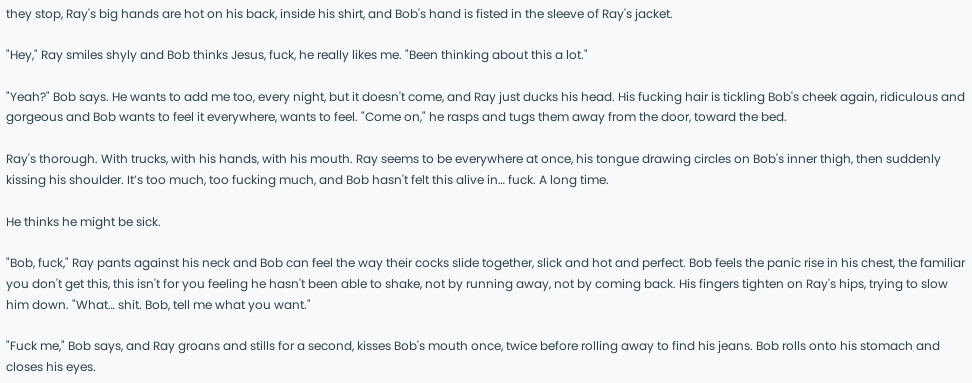they stop, Ray's big hands are hot on his back, inside his shirt, and Bob's hand is fisted in the sleeve of Ray's jacket.

"Hey," Ray smiles shyly and Bob thinks Jesus, fuck, he really likes me. "Been thinking about this a lot."

"Yeah?" Bob says. He wants to add me too, every night, but it doesn't come, and Ray just ducks his head. His fucking hair is tickling Bob's cheek again, ridiculous and gorgeous and Bob wants to feel it everywhere, wants to feel. "Come on," he rasps and tugs them away from the door, toward the bed.

Ray's thorough. With trucks, with his hands, with his mouth. Ray seems to be everywhere at once, his tongue drawing circles on Bob's inner thigh, then suddenly kissing his shoulder. It’s too much, too fucking much, and Bob hasn't felt this alive in… fuck. A long time.

He thinks he might be sick.

"Bob, fuck," Ray pants against his neck and Bob can feel the way their cocks slide together, slick and hot and perfect. Bob feels the panic rise in his chest, the familiar you don't get this, this isn't for you feeling he hasn't been able to shake, not by running away, not by coming back. His fingers tighten on Ray's hips, trying to slow him down. "What… shit. Bob, tell me what you want."

"Fuck me," Bob says, and Ray groans and stills for a second, kisses Bob's mouth once, twice before rolling away to find his jeans. Bob rolls onto his stomach and closes his eyes.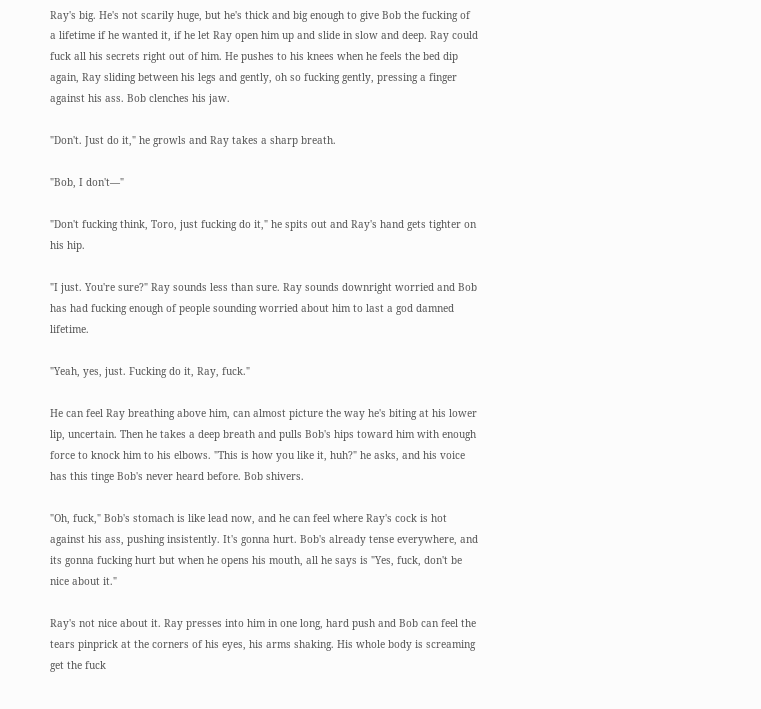Ray's big. He's not scarily huge, but he's thick and big enough to give Bob the fucking of a lifetime if he wanted it, if he let Ray open him up and slide in slow and deep. Ray could fuck all his secrets right out of him. He pushes to his knees when he feels the bed dip again, Ray sliding between his legs and gently, oh so fucking gently, pressing a finger against his ass. Bob clenches his jaw.

"Don't. Just do it," he growls and Ray takes a sharp breath.

"Bob, I don't—"

"Don't fucking think, Toro, just fucking do it," he spits out and Ray's hand gets tighter on his hip.

"I just. You're sure?" Ray sounds less than sure. Ray sounds downright worried and Bob has had fucking enough of people sounding worried about him to last a god damned lifetime.

"Yeah, yes, just. Fucking do it, Ray, fuck."

He can feel Ray breathing above him, can almost picture the way he's biting at his lower lip, uncertain. Then he takes a deep breath and pulls Bob's hips toward him with enough force to knock him to his elbows. "This is how you like it, huh?" he asks, and his voice has this tinge Bob's never heard before. Bob shivers.

"Oh, fuck," Bob's stomach is like lead now, and he can feel where Ray's cock is hot against his ass, pushing insistently. It's gonna hurt. Bob's already tense everywhere, and its gonna fucking hurt but when he opens his mouth, all he says is "Yes, fuck, don't be nice about it."

Ray's not nice about it. Ray presses into him in one long, hard push and Bob can feel the tears pinprick at the corners of his eyes, his arms shaking. His whole body is screaming get the fuck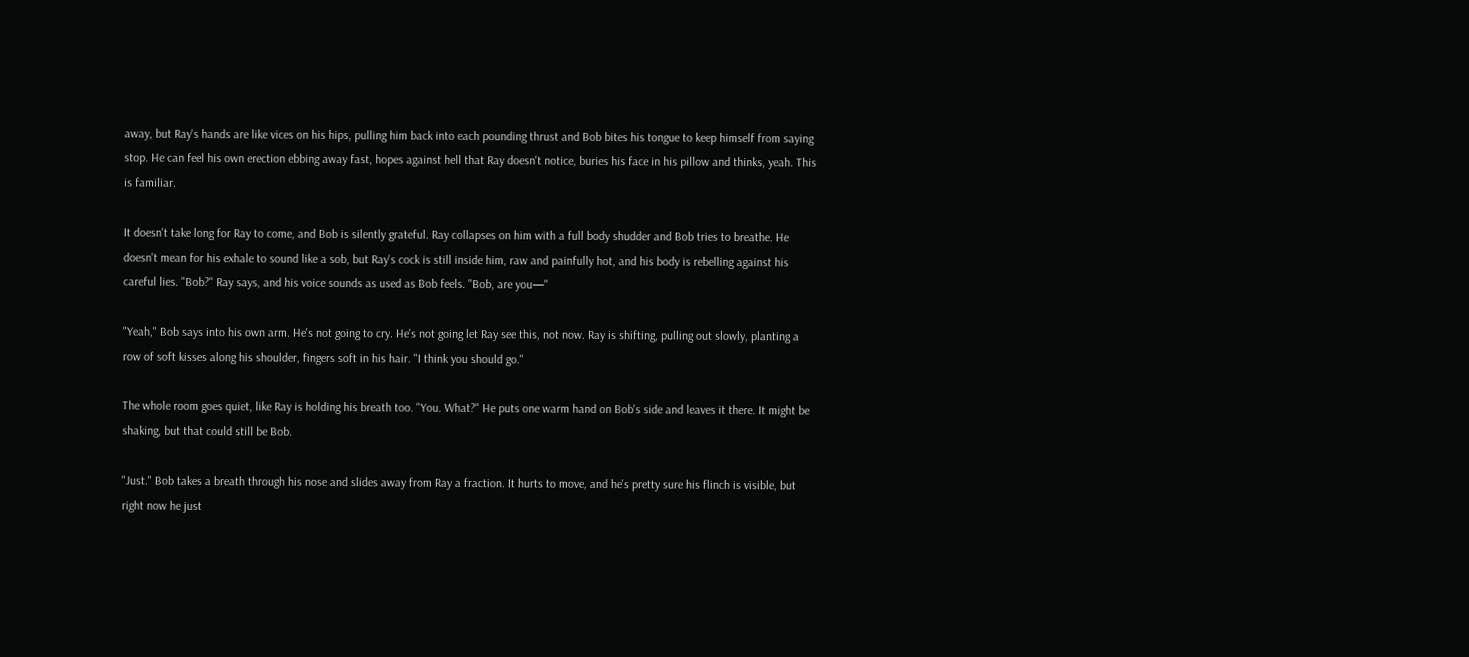away, but Ray's hands are like vices on his hips, pulling him back into each pounding thrust and Bob bites his tongue to keep himself from saying stop. He can feel his own erection ebbing away fast, hopes against hell that Ray doesn't notice, buries his face in his pillow and thinks, yeah. This is familiar.

It doesn't take long for Ray to come, and Bob is silently grateful. Ray collapses on him with a full body shudder and Bob tries to breathe. He doesn't mean for his exhale to sound like a sob, but Ray's cock is still inside him, raw and painfully hot, and his body is rebelling against his careful lies. "Bob?" Ray says, and his voice sounds as used as Bob feels. "Bob, are you—"

"Yeah," Bob says into his own arm. He's not going to cry. He's not going let Ray see this, not now. Ray is shifting, pulling out slowly, planting a row of soft kisses along his shoulder, fingers soft in his hair. "I think you should go."

The whole room goes quiet, like Ray is holding his breath too. "You. What?" He puts one warm hand on Bob's side and leaves it there. It might be shaking, but that could still be Bob.

"Just." Bob takes a breath through his nose and slides away from Ray a fraction. It hurts to move, and he's pretty sure his flinch is visible, but right now he just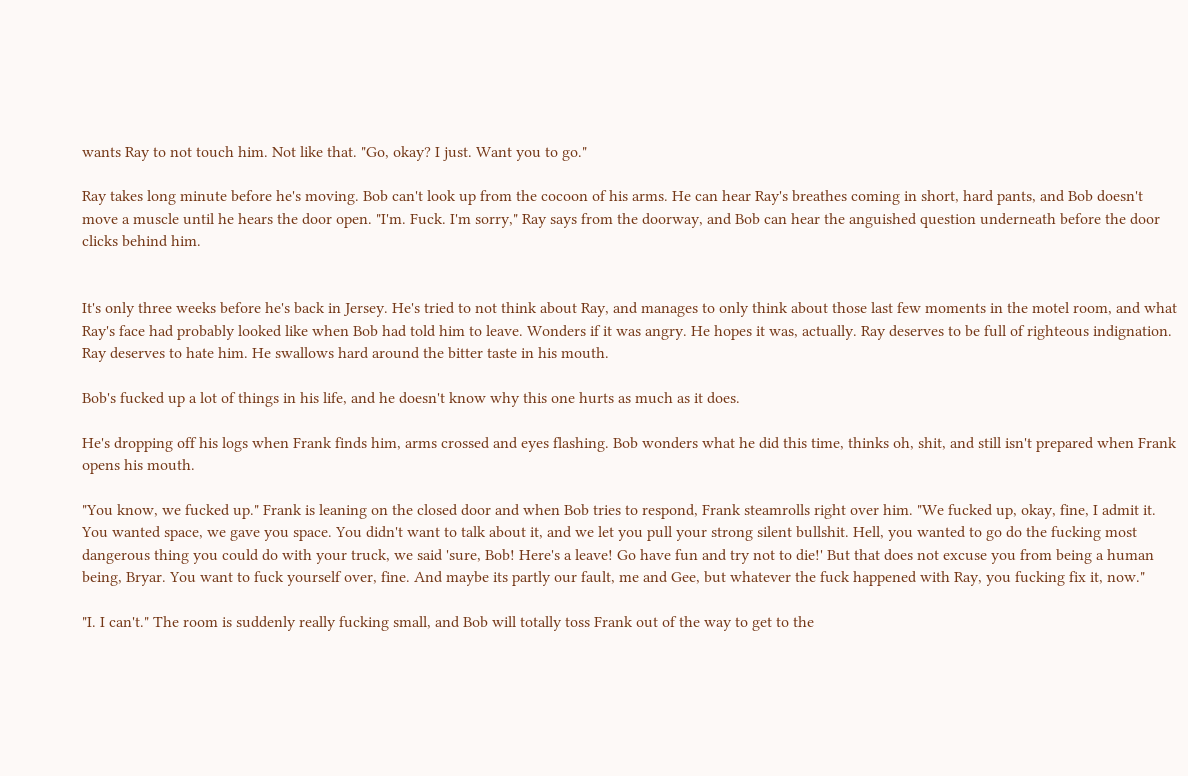wants Ray to not touch him. Not like that. "Go, okay? I just. Want you to go."

Ray takes long minute before he's moving. Bob can't look up from the cocoon of his arms. He can hear Ray's breathes coming in short, hard pants, and Bob doesn't move a muscle until he hears the door open. "I'm. Fuck. I'm sorry," Ray says from the doorway, and Bob can hear the anguished question underneath before the door clicks behind him.


It's only three weeks before he's back in Jersey. He's tried to not think about Ray, and manages to only think about those last few moments in the motel room, and what Ray's face had probably looked like when Bob had told him to leave. Wonders if it was angry. He hopes it was, actually. Ray deserves to be full of righteous indignation. Ray deserves to hate him. He swallows hard around the bitter taste in his mouth.

Bob's fucked up a lot of things in his life, and he doesn't know why this one hurts as much as it does.

He's dropping off his logs when Frank finds him, arms crossed and eyes flashing. Bob wonders what he did this time, thinks oh, shit, and still isn't prepared when Frank opens his mouth.

"You know, we fucked up." Frank is leaning on the closed door and when Bob tries to respond, Frank steamrolls right over him. "We fucked up, okay, fine, I admit it. You wanted space, we gave you space. You didn't want to talk about it, and we let you pull your strong silent bullshit. Hell, you wanted to go do the fucking most dangerous thing you could do with your truck, we said 'sure, Bob! Here's a leave! Go have fun and try not to die!' But that does not excuse you from being a human being, Bryar. You want to fuck yourself over, fine. And maybe its partly our fault, me and Gee, but whatever the fuck happened with Ray, you fucking fix it, now."

"I. I can't." The room is suddenly really fucking small, and Bob will totally toss Frank out of the way to get to the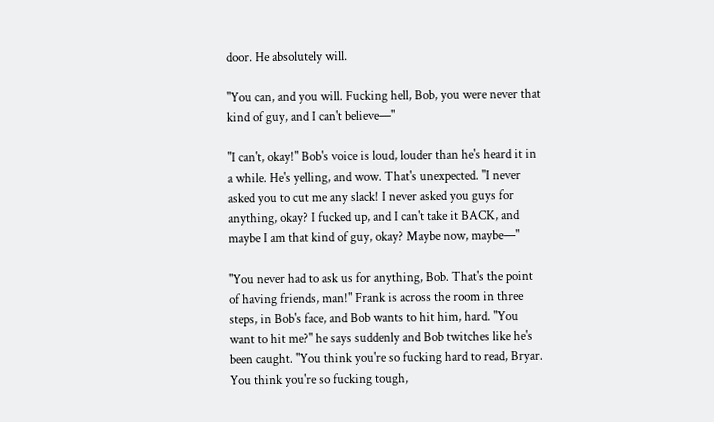door. He absolutely will.

"You can, and you will. Fucking hell, Bob, you were never that kind of guy, and I can't believe—"

"I can't, okay!" Bob's voice is loud, louder than he's heard it in a while. He's yelling, and wow. That's unexpected. "I never asked you to cut me any slack! I never asked you guys for anything, okay? I fucked up, and I can't take it BACK, and maybe I am that kind of guy, okay? Maybe now, maybe—"

"You never had to ask us for anything, Bob. That's the point of having friends, man!" Frank is across the room in three steps, in Bob's face, and Bob wants to hit him, hard. "You want to hit me?" he says suddenly and Bob twitches like he's been caught. "You think you're so fucking hard to read, Bryar. You think you're so fucking tough,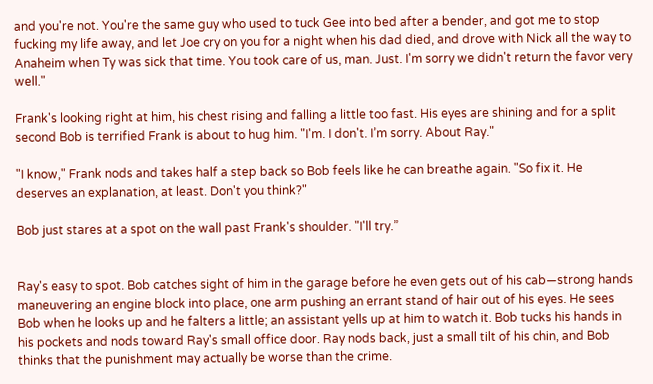and you're not. You're the same guy who used to tuck Gee into bed after a bender, and got me to stop fucking my life away, and let Joe cry on you for a night when his dad died, and drove with Nick all the way to Anaheim when Ty was sick that time. You took care of us, man. Just. I'm sorry we didn't return the favor very well."

Frank's looking right at him, his chest rising and falling a little too fast. His eyes are shining and for a split second Bob is terrified Frank is about to hug him. "I'm. I don't. I’m sorry. About Ray."

"I know," Frank nods and takes half a step back so Bob feels like he can breathe again. "So fix it. He deserves an explanation, at least. Don't you think?"

Bob just stares at a spot on the wall past Frank's shoulder. "I'll try.”


Ray's easy to spot. Bob catches sight of him in the garage before he even gets out of his cab—strong hands maneuvering an engine block into place, one arm pushing an errant stand of hair out of his eyes. He sees Bob when he looks up and he falters a little; an assistant yells up at him to watch it. Bob tucks his hands in his pockets and nods toward Ray's small office door. Ray nods back, just a small tilt of his chin, and Bob thinks that the punishment may actually be worse than the crime.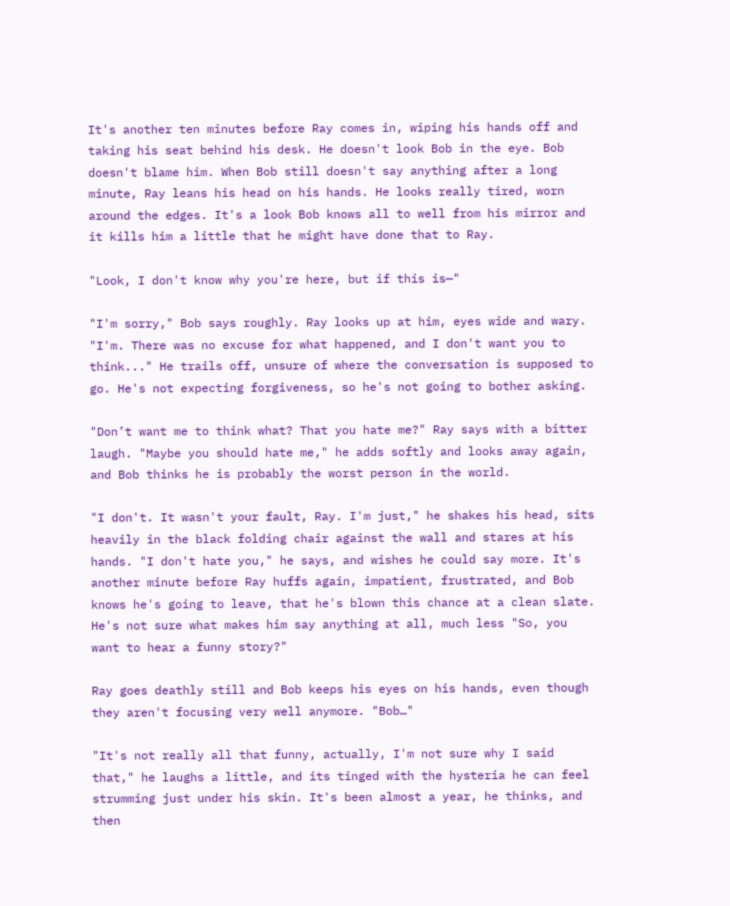It's another ten minutes before Ray comes in, wiping his hands off and taking his seat behind his desk. He doesn't look Bob in the eye. Bob doesn't blame him. When Bob still doesn't say anything after a long minute, Ray leans his head on his hands. He looks really tired, worn around the edges. It's a look Bob knows all to well from his mirror and it kills him a little that he might have done that to Ray.

"Look, I don't know why you're here, but if this is—"

"I'm sorry," Bob says roughly. Ray looks up at him, eyes wide and wary. "I'm. There was no excuse for what happened, and I don't want you to think..." He trails off, unsure of where the conversation is supposed to go. He's not expecting forgiveness, so he's not going to bother asking.

"Don’t want me to think what? That you hate me?" Ray says with a bitter laugh. "Maybe you should hate me," he adds softly and looks away again, and Bob thinks he is probably the worst person in the world.

"I don't. It wasn't your fault, Ray. I'm just," he shakes his head, sits heavily in the black folding chair against the wall and stares at his hands. "I don't hate you," he says, and wishes he could say more. It's another minute before Ray huffs again, impatient, frustrated, and Bob knows he's going to leave, that he's blown this chance at a clean slate. He's not sure what makes him say anything at all, much less "So, you want to hear a funny story?"

Ray goes deathly still and Bob keeps his eyes on his hands, even though they aren't focusing very well anymore. "Bob…"

"It's not really all that funny, actually, I'm not sure why I said that," he laughs a little, and its tinged with the hysteria he can feel strumming just under his skin. It's been almost a year, he thinks, and then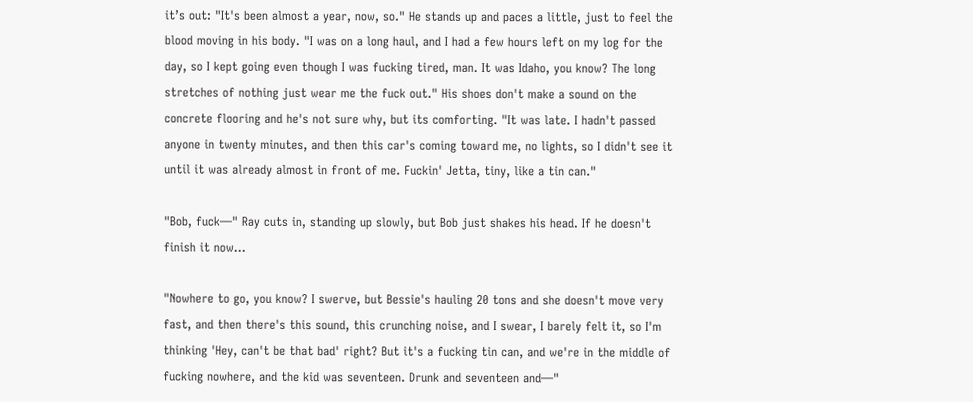it’s out: "It's been almost a year, now, so." He stands up and paces a little, just to feel the blood moving in his body. "I was on a long haul, and I had a few hours left on my log for the day, so I kept going even though I was fucking tired, man. It was Idaho, you know? The long stretches of nothing just wear me the fuck out." His shoes don't make a sound on the concrete flooring and he's not sure why, but its comforting. "It was late. I hadn't passed anyone in twenty minutes, and then this car's coming toward me, no lights, so I didn't see it until it was already almost in front of me. Fuckin' Jetta, tiny, like a tin can."

"Bob, fuck—" Ray cuts in, standing up slowly, but Bob just shakes his head. If he doesn't finish it now…

"Nowhere to go, you know? I swerve, but Bessie's hauling 20 tons and she doesn't move very fast, and then there's this sound, this crunching noise, and I swear, I barely felt it, so I'm thinking 'Hey, can't be that bad' right? But it's a fucking tin can, and we're in the middle of fucking nowhere, and the kid was seventeen. Drunk and seventeen and—"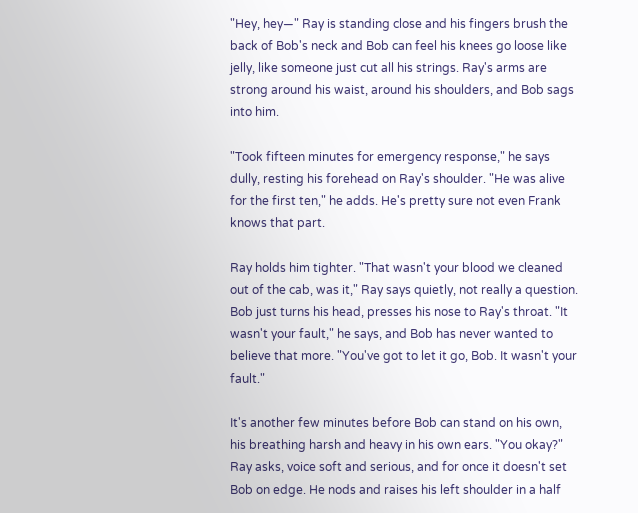"Hey, hey—" Ray is standing close and his fingers brush the back of Bob's neck and Bob can feel his knees go loose like jelly, like someone just cut all his strings. Ray's arms are strong around his waist, around his shoulders, and Bob sags into him.

"Took fifteen minutes for emergency response," he says dully, resting his forehead on Ray's shoulder. "He was alive for the first ten," he adds. He's pretty sure not even Frank knows that part.

Ray holds him tighter. "That wasn't your blood we cleaned out of the cab, was it," Ray says quietly, not really a question. Bob just turns his head, presses his nose to Ray's throat. "It wasn't your fault," he says, and Bob has never wanted to believe that more. "You've got to let it go, Bob. It wasn't your fault."

It's another few minutes before Bob can stand on his own, his breathing harsh and heavy in his own ears. "You okay?" Ray asks, voice soft and serious, and for once it doesn't set Bob on edge. He nods and raises his left shoulder in a half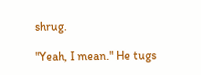shrug.

"Yeah, I mean." He tugs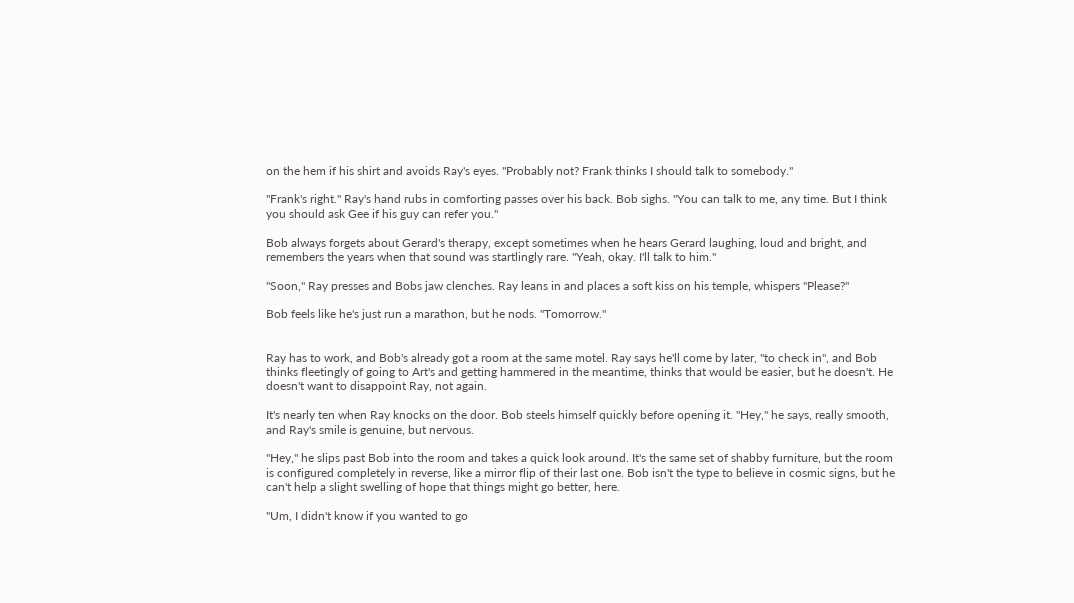on the hem if his shirt and avoids Ray's eyes. "Probably not? Frank thinks I should talk to somebody."

"Frank's right." Ray's hand rubs in comforting passes over his back. Bob sighs. "You can talk to me, any time. But I think you should ask Gee if his guy can refer you."

Bob always forgets about Gerard's therapy, except sometimes when he hears Gerard laughing, loud and bright, and remembers the years when that sound was startlingly rare. "Yeah, okay. I'll talk to him."

"Soon," Ray presses and Bobs jaw clenches. Ray leans in and places a soft kiss on his temple, whispers "Please?"

Bob feels like he's just run a marathon, but he nods. "Tomorrow."


Ray has to work, and Bob's already got a room at the same motel. Ray says he'll come by later, "to check in", and Bob thinks fleetingly of going to Art's and getting hammered in the meantime, thinks that would be easier, but he doesn't. He doesn't want to disappoint Ray, not again.

It's nearly ten when Ray knocks on the door. Bob steels himself quickly before opening it. "Hey," he says, really smooth, and Ray's smile is genuine, but nervous.

"Hey," he slips past Bob into the room and takes a quick look around. It's the same set of shabby furniture, but the room is configured completely in reverse, like a mirror flip of their last one. Bob isn't the type to believe in cosmic signs, but he can't help a slight swelling of hope that things might go better, here.

"Um, I didn't know if you wanted to go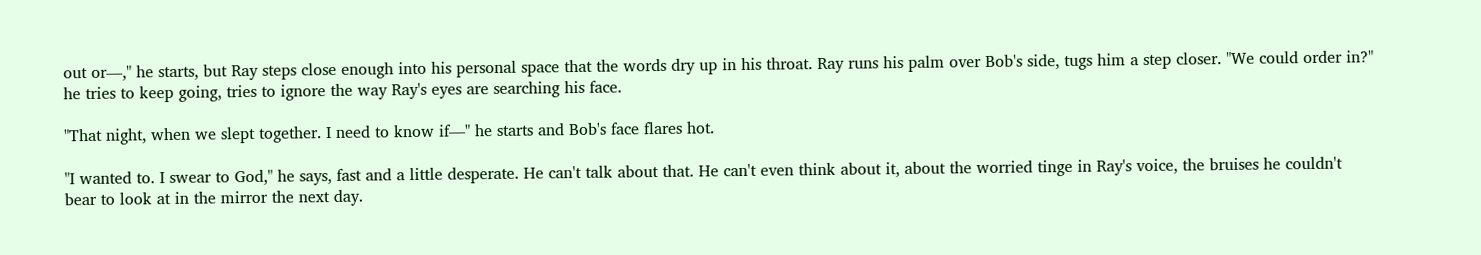out or—," he starts, but Ray steps close enough into his personal space that the words dry up in his throat. Ray runs his palm over Bob's side, tugs him a step closer. "We could order in?" he tries to keep going, tries to ignore the way Ray's eyes are searching his face.

"That night, when we slept together. I need to know if—" he starts and Bob's face flares hot.

"I wanted to. I swear to God," he says, fast and a little desperate. He can't talk about that. He can't even think about it, about the worried tinge in Ray's voice, the bruises he couldn't bear to look at in the mirror the next day.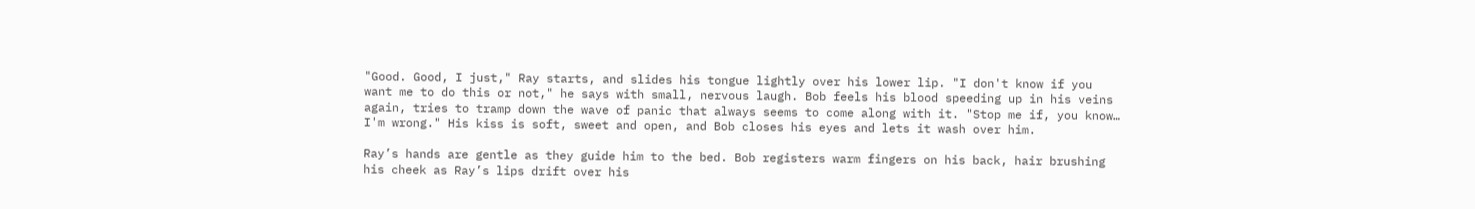"Good. Good, I just," Ray starts, and slides his tongue lightly over his lower lip. "I don't know if you want me to do this or not," he says with small, nervous laugh. Bob feels his blood speeding up in his veins again, tries to tramp down the wave of panic that always seems to come along with it. "Stop me if, you know… I'm wrong." His kiss is soft, sweet and open, and Bob closes his eyes and lets it wash over him.

Ray’s hands are gentle as they guide him to the bed. Bob registers warm fingers on his back, hair brushing his cheek as Ray’s lips drift over his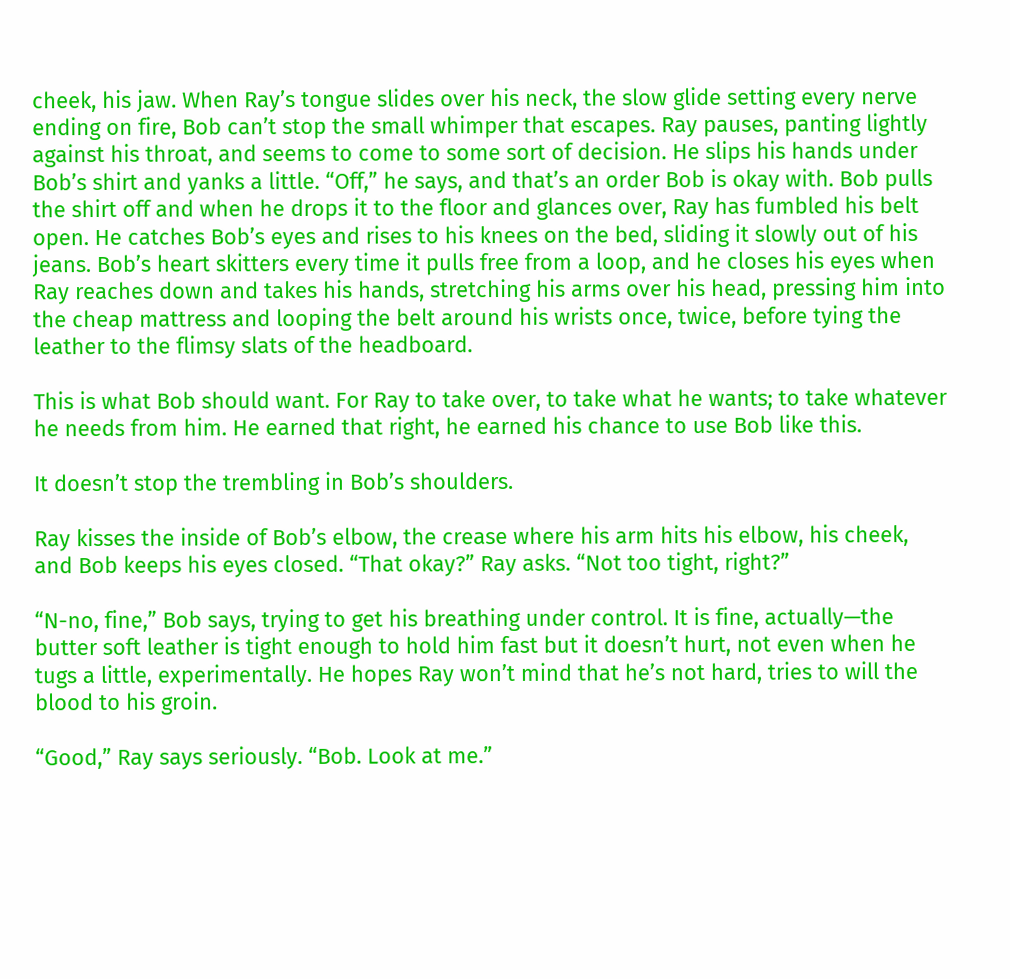cheek, his jaw. When Ray’s tongue slides over his neck, the slow glide setting every nerve ending on fire, Bob can’t stop the small whimper that escapes. Ray pauses, panting lightly against his throat, and seems to come to some sort of decision. He slips his hands under Bob’s shirt and yanks a little. “Off,” he says, and that’s an order Bob is okay with. Bob pulls the shirt off and when he drops it to the floor and glances over, Ray has fumbled his belt open. He catches Bob’s eyes and rises to his knees on the bed, sliding it slowly out of his jeans. Bob’s heart skitters every time it pulls free from a loop, and he closes his eyes when Ray reaches down and takes his hands, stretching his arms over his head, pressing him into the cheap mattress and looping the belt around his wrists once, twice, before tying the leather to the flimsy slats of the headboard.

This is what Bob should want. For Ray to take over, to take what he wants; to take whatever he needs from him. He earned that right, he earned his chance to use Bob like this.

It doesn’t stop the trembling in Bob’s shoulders.

Ray kisses the inside of Bob’s elbow, the crease where his arm hits his elbow, his cheek, and Bob keeps his eyes closed. “That okay?” Ray asks. “Not too tight, right?”

“N-no, fine,” Bob says, trying to get his breathing under control. It is fine, actually—the butter soft leather is tight enough to hold him fast but it doesn’t hurt, not even when he tugs a little, experimentally. He hopes Ray won’t mind that he’s not hard, tries to will the blood to his groin.

“Good,” Ray says seriously. “Bob. Look at me.”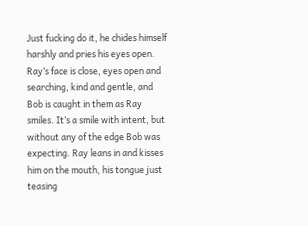Just fucking do it, he chides himself harshly and pries his eyes open. Ray’s face is close, eyes open and searching, kind and gentle, and Bob is caught in them as Ray smiles. It’s a smile with intent, but without any of the edge Bob was expecting. Ray leans in and kisses him on the mouth, his tongue just teasing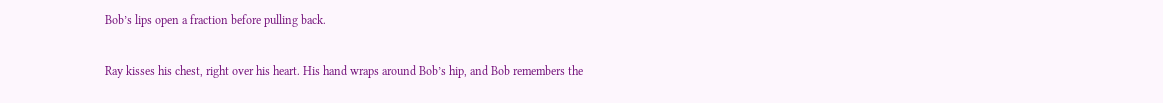Bob’s lips open a fraction before pulling back.

Ray kisses his chest, right over his heart. His hand wraps around Bob’s hip, and Bob remembers the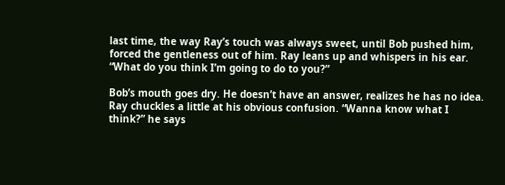last time, the way Ray’s touch was always sweet, until Bob pushed him, forced the gentleness out of him. Ray leans up and whispers in his ear. “What do you think I’m going to do to you?”

Bob’s mouth goes dry. He doesn’t have an answer, realizes he has no idea. Ray chuckles a little at his obvious confusion. “Wanna know what I think?” he says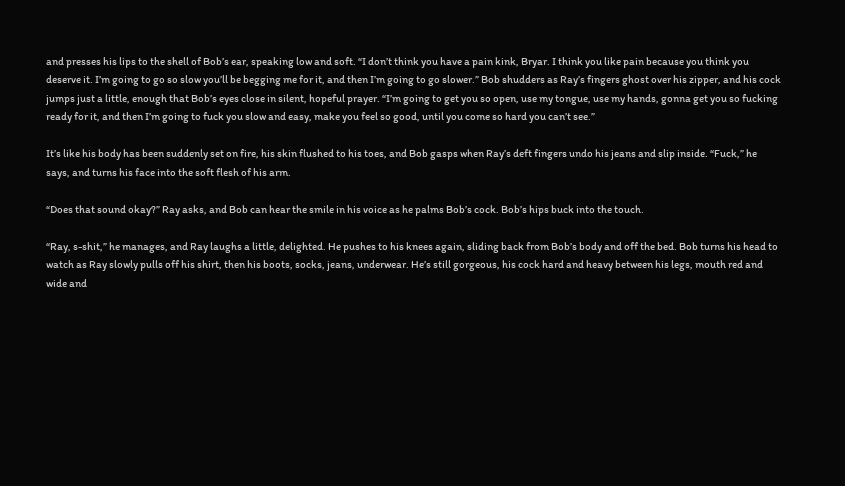and presses his lips to the shell of Bob’s ear, speaking low and soft. “I don’t think you have a pain kink, Bryar. I think you like pain because you think you deserve it. I’m going to go so slow you’ll be begging me for it, and then I’m going to go slower.” Bob shudders as Ray’s fingers ghost over his zipper, and his cock jumps just a little, enough that Bob’s eyes close in silent, hopeful prayer. “I’m going to get you so open, use my tongue, use my hands, gonna get you so fucking ready for it, and then I’m going to fuck you slow and easy, make you feel so good, until you come so hard you can’t see.”

It’s like his body has been suddenly set on fire, his skin flushed to his toes, and Bob gasps when Ray’s deft fingers undo his jeans and slip inside. “Fuck,” he says, and turns his face into the soft flesh of his arm.

“Does that sound okay?” Ray asks, and Bob can hear the smile in his voice as he palms Bob’s cock. Bob’s hips buck into the touch.

“Ray, s-shit,” he manages, and Ray laughs a little, delighted. He pushes to his knees again, sliding back from Bob’s body and off the bed. Bob turns his head to watch as Ray slowly pulls off his shirt, then his boots, socks, jeans, underwear. He’s still gorgeous, his cock hard and heavy between his legs, mouth red and wide and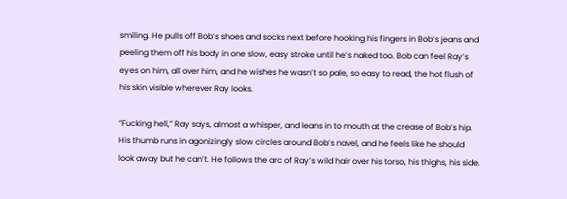smiling. He pulls off Bob’s shoes and socks next before hooking his fingers in Bob’s jeans and peeling them off his body in one slow, easy stroke until he’s naked too. Bob can feel Ray’s eyes on him, all over him, and he wishes he wasn’t so pale, so easy to read, the hot flush of his skin visible wherever Ray looks.

“Fucking hell,” Ray says, almost a whisper, and leans in to mouth at the crease of Bob’s hip. His thumb runs in agonizingly slow circles around Bob’s navel, and he feels like he should look away but he can’t. He follows the arc of Ray’s wild hair over his torso, his thighs, his side.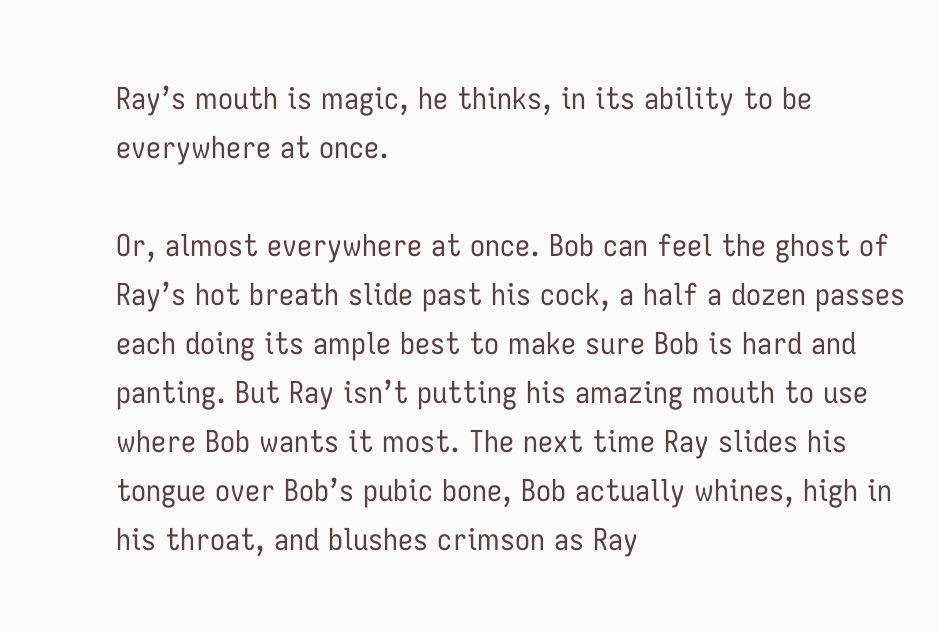Ray’s mouth is magic, he thinks, in its ability to be everywhere at once.

Or, almost everywhere at once. Bob can feel the ghost of Ray’s hot breath slide past his cock, a half a dozen passes each doing its ample best to make sure Bob is hard and panting. But Ray isn’t putting his amazing mouth to use where Bob wants it most. The next time Ray slides his tongue over Bob’s pubic bone, Bob actually whines, high in his throat, and blushes crimson as Ray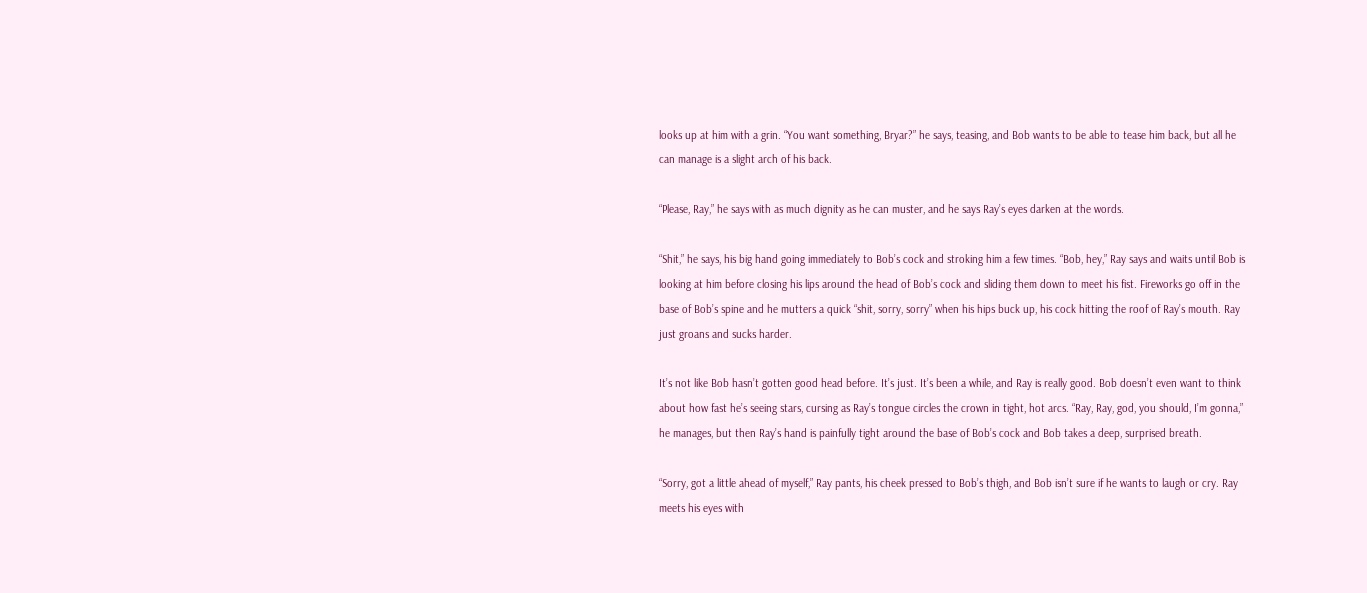looks up at him with a grin. “You want something, Bryar?” he says, teasing, and Bob wants to be able to tease him back, but all he can manage is a slight arch of his back.

“Please, Ray,” he says with as much dignity as he can muster, and he says Ray’s eyes darken at the words.

“Shit,” he says, his big hand going immediately to Bob’s cock and stroking him a few times. “Bob, hey,” Ray says and waits until Bob is looking at him before closing his lips around the head of Bob’s cock and sliding them down to meet his fist. Fireworks go off in the base of Bob’s spine and he mutters a quick “shit, sorry, sorry” when his hips buck up, his cock hitting the roof of Ray’s mouth. Ray just groans and sucks harder.

It’s not like Bob hasn’t gotten good head before. It’s just. It’s been a while, and Ray is really good. Bob doesn’t even want to think about how fast he’s seeing stars, cursing as Ray’s tongue circles the crown in tight, hot arcs. “Ray, Ray, god, you should, I’m gonna,” he manages, but then Ray’s hand is painfully tight around the base of Bob’s cock and Bob takes a deep, surprised breath.

“Sorry, got a little ahead of myself,” Ray pants, his cheek pressed to Bob’s thigh, and Bob isn’t sure if he wants to laugh or cry. Ray meets his eyes with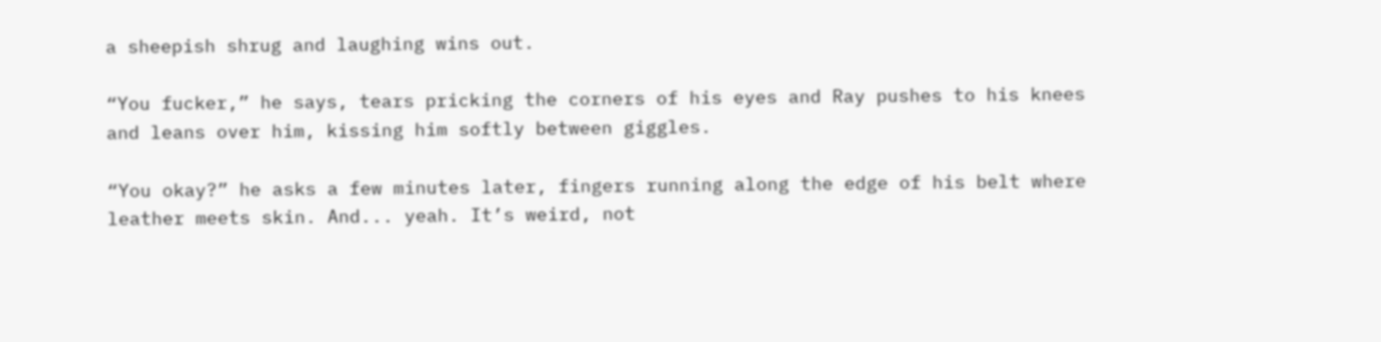a sheepish shrug and laughing wins out.

“You fucker,” he says, tears pricking the corners of his eyes and Ray pushes to his knees and leans over him, kissing him softly between giggles.

“You okay?” he asks a few minutes later, fingers running along the edge of his belt where leather meets skin. And... yeah. It’s weird, not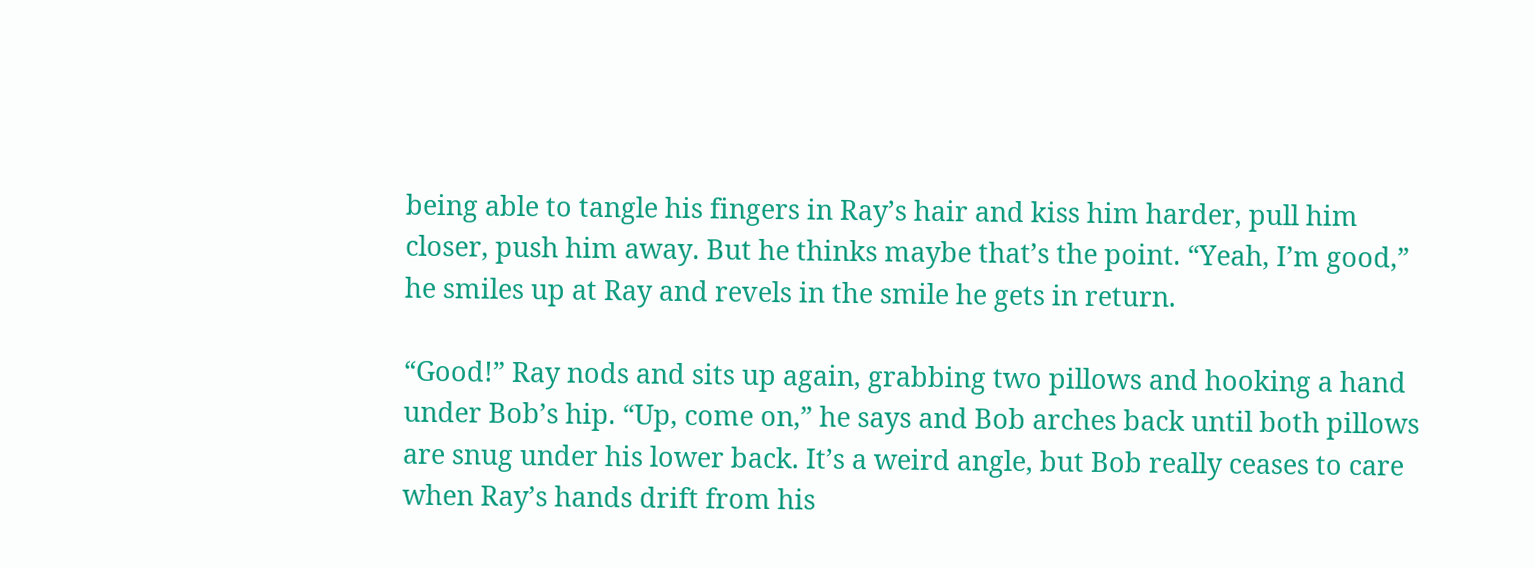being able to tangle his fingers in Ray’s hair and kiss him harder, pull him closer, push him away. But he thinks maybe that’s the point. “Yeah, I’m good,” he smiles up at Ray and revels in the smile he gets in return.

“Good!” Ray nods and sits up again, grabbing two pillows and hooking a hand under Bob’s hip. “Up, come on,” he says and Bob arches back until both pillows are snug under his lower back. It’s a weird angle, but Bob really ceases to care when Ray’s hands drift from his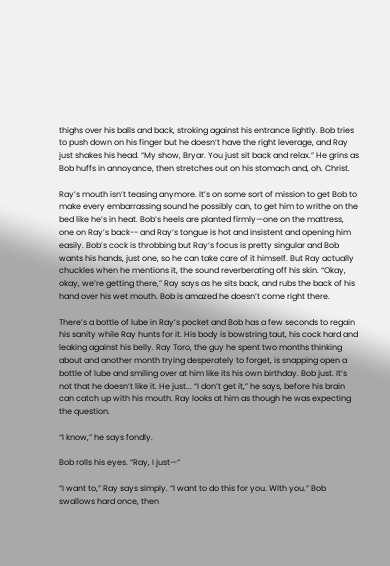thighs over his balls and back, stroking against his entrance lightly. Bob tries to push down on his finger but he doesn’t have the right leverage, and Ray just shakes his head. “My show, Bryar. You just sit back and relax.” He grins as Bob huffs in annoyance, then stretches out on his stomach and, oh. Christ.

Ray’s mouth isn’t teasing anymore. It’s on some sort of mission to get Bob to make every embarrassing sound he possibly can, to get him to writhe on the bed like he’s in heat. Bob’s heels are planted firmly—one on the mattress, one on Ray’s back-- and Ray’s tongue is hot and insistent and opening him easily. Bob’s cock is throbbing but Ray’s focus is pretty singular and Bob wants his hands, just one, so he can take care of it himself. But Ray actually chuckles when he mentions it, the sound reverberating off his skin. “Okay, okay, we’re getting there,” Ray says as he sits back, and rubs the back of his hand over his wet mouth. Bob is amazed he doesn’t come right there.

There’s a bottle of lube in Ray’s pocket and Bob has a few seconds to regain his sanity while Ray hunts for it. His body is bowstring taut, his cock hard and leaking against his belly. Ray Toro, the guy he spent two months thinking about and another month trying desperately to forget, is snapping open a bottle of lube and smiling over at him like its his own birthday. Bob just. It’s not that he doesn’t like it. He just... “I don’t get it,” he says, before his brain can catch up with his mouth. Ray looks at him as though he was expecting the question.

“I know,” he says fondly.

Bob rolls his eyes. “Ray, I just—“

“I want to,” Ray says simply. “I want to do this for you. With you.” Bob swallows hard once, then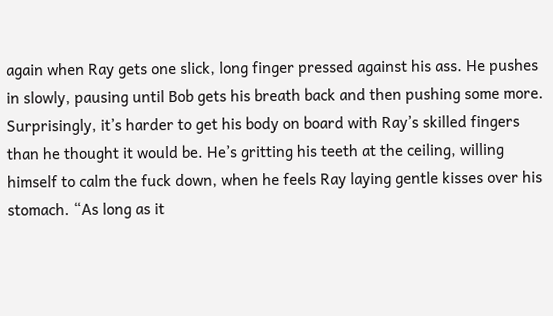again when Ray gets one slick, long finger pressed against his ass. He pushes in slowly, pausing until Bob gets his breath back and then pushing some more. Surprisingly, it’s harder to get his body on board with Ray’s skilled fingers than he thought it would be. He’s gritting his teeth at the ceiling, willing himself to calm the fuck down, when he feels Ray laying gentle kisses over his stomach. “As long as it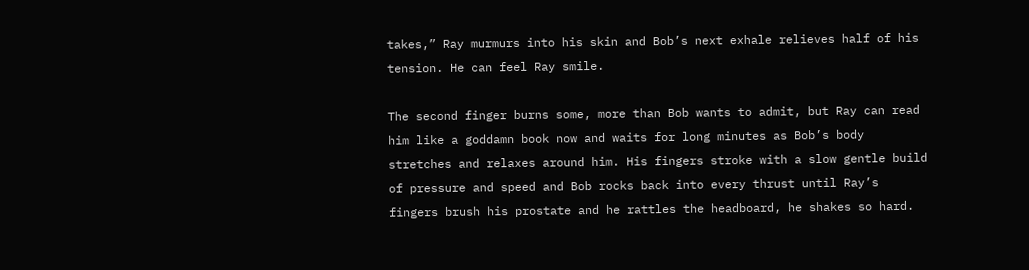takes,” Ray murmurs into his skin and Bob’s next exhale relieves half of his tension. He can feel Ray smile.

The second finger burns some, more than Bob wants to admit, but Ray can read him like a goddamn book now and waits for long minutes as Bob’s body stretches and relaxes around him. His fingers stroke with a slow gentle build of pressure and speed and Bob rocks back into every thrust until Ray’s fingers brush his prostate and he rattles the headboard, he shakes so hard.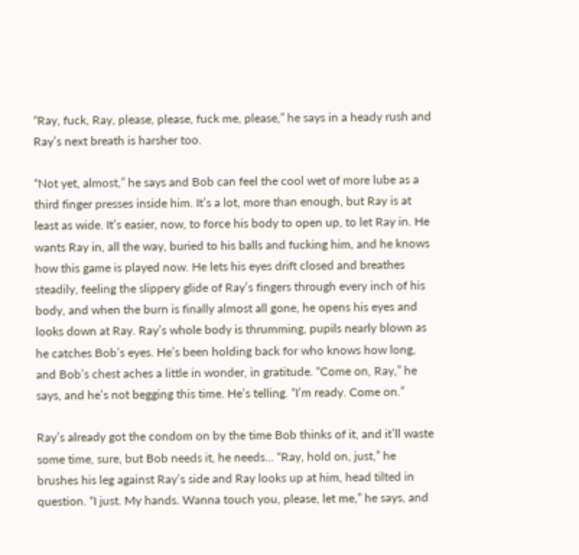“Ray, fuck, Ray, please, please, fuck me, please,” he says in a heady rush and Ray’s next breath is harsher too.

“Not yet, almost,” he says and Bob can feel the cool wet of more lube as a third finger presses inside him. It’s a lot, more than enough, but Ray is at least as wide. It’s easier, now, to force his body to open up, to let Ray in. He wants Ray in, all the way, buried to his balls and fucking him, and he knows how this game is played now. He lets his eyes drift closed and breathes steadily, feeling the slippery glide of Ray’s fingers through every inch of his body, and when the burn is finally almost all gone, he opens his eyes and looks down at Ray. Ray’s whole body is thrumming, pupils nearly blown as he catches Bob’s eyes. He’s been holding back for who knows how long, and Bob’s chest aches a little in wonder, in gratitude. “Come on, Ray,” he says, and he’s not begging this time. He’s telling. “I’m ready. Come on.”

Ray’s already got the condom on by the time Bob thinks of it, and it’ll waste some time, sure, but Bob needs it, he needs... “Ray, hold on, just,” he brushes his leg against Ray’s side and Ray looks up at him, head tilted in question. “I just. My hands. Wanna touch you, please, let me,” he says, and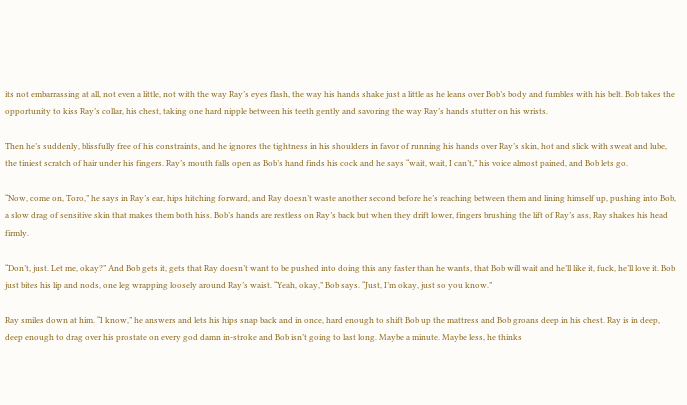its not embarrassing at all, not even a little, not with the way Ray’s eyes flash, the way his hands shake just a little as he leans over Bob’s body and fumbles with his belt. Bob takes the opportunity to kiss Ray’s collar, his chest, taking one hard nipple between his teeth gently and savoring the way Ray’s hands stutter on his wrists.

Then he’s suddenly, blissfully free of his constraints, and he ignores the tightness in his shoulders in favor of running his hands over Ray’s skin, hot and slick with sweat and lube, the tiniest scratch of hair under his fingers. Ray’s mouth falls open as Bob’s hand finds his cock and he says “wait, wait, I can’t,” his voice almost pained, and Bob lets go.

“Now, come on, Toro,” he says in Ray’s ear, hips hitching forward, and Ray doesn’t waste another second before he’s reaching between them and lining himself up, pushing into Bob, a slow drag of sensitive skin that makes them both hiss. Bob’s hands are restless on Ray’s back but when they drift lower, fingers brushing the lift of Ray’s ass, Ray shakes his head firmly.

“Don’t, just. Let me, okay?” And Bob gets it, gets that Ray doesn’t want to be pushed into doing this any faster than he wants, that Bob will wait and he’ll like it, fuck, he’ll love it. Bob just bites his lip and nods, one leg wrapping loosely around Ray’s waist. “Yeah, okay,” Bob says. “Just, I’m okay, just so you know.”

Ray smiles down at him. “I know,” he answers and lets his hips snap back and in once, hard enough to shift Bob up the mattress and Bob groans deep in his chest. Ray is in deep, deep enough to drag over his prostate on every god damn in-stroke and Bob isn’t going to last long. Maybe a minute. Maybe less, he thinks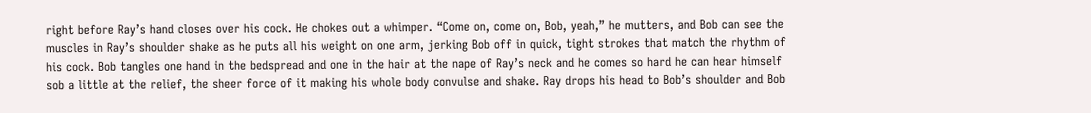right before Ray’s hand closes over his cock. He chokes out a whimper. “Come on, come on, Bob, yeah,” he mutters, and Bob can see the muscles in Ray’s shoulder shake as he puts all his weight on one arm, jerking Bob off in quick, tight strokes that match the rhythm of his cock. Bob tangles one hand in the bedspread and one in the hair at the nape of Ray’s neck and he comes so hard he can hear himself sob a little at the relief, the sheer force of it making his whole body convulse and shake. Ray drops his head to Bob’s shoulder and Bob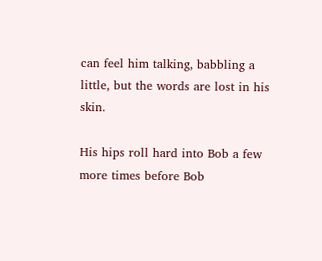can feel him talking, babbling a little, but the words are lost in his skin.

His hips roll hard into Bob a few more times before Bob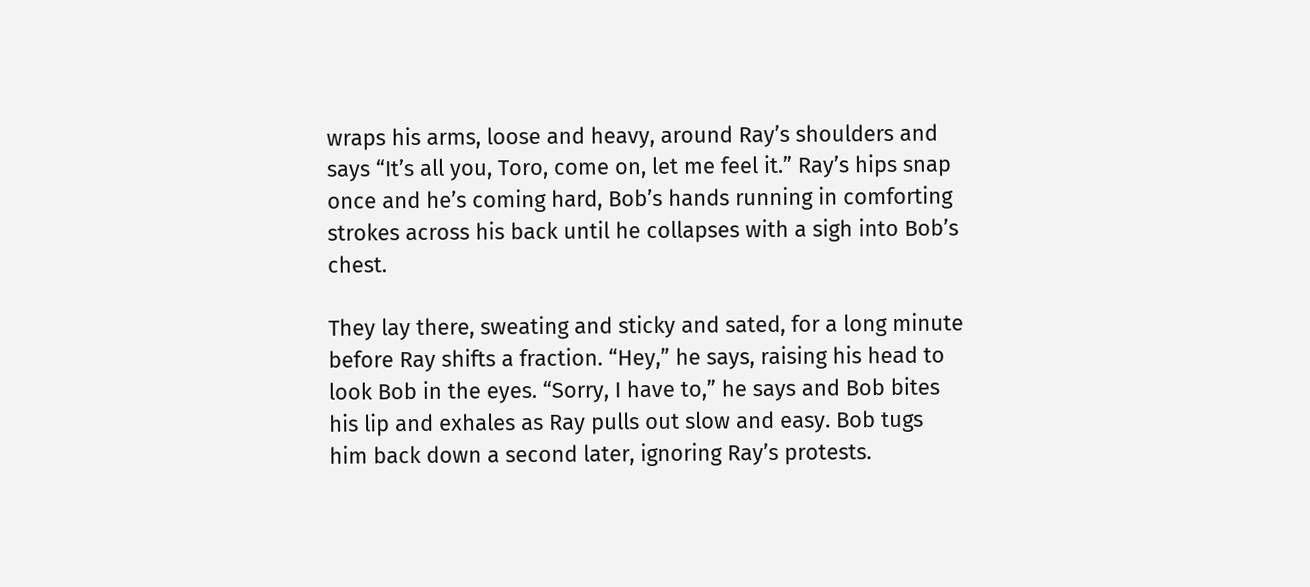wraps his arms, loose and heavy, around Ray’s shoulders and says “It’s all you, Toro, come on, let me feel it.” Ray’s hips snap once and he’s coming hard, Bob’s hands running in comforting strokes across his back until he collapses with a sigh into Bob’s chest.

They lay there, sweating and sticky and sated, for a long minute before Ray shifts a fraction. “Hey,” he says, raising his head to look Bob in the eyes. “Sorry, I have to,” he says and Bob bites his lip and exhales as Ray pulls out slow and easy. Bob tugs him back down a second later, ignoring Ray’s protests.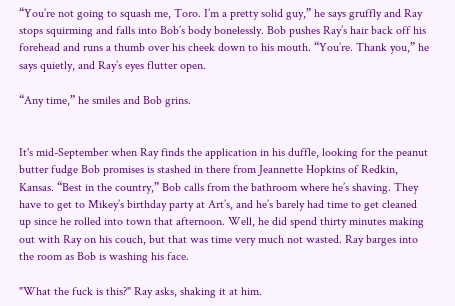“You’re not going to squash me, Toro. I’m a pretty solid guy,” he says gruffly and Ray stops squirming and falls into Bob’s body bonelessly. Bob pushes Ray’s hair back off his forehead and runs a thumb over his cheek down to his mouth. “You’re. Thank you,” he says quietly, and Ray’s eyes flutter open.

“Any time,” he smiles and Bob grins.


It's mid-September when Ray finds the application in his duffle, looking for the peanut butter fudge Bob promises is stashed in there from Jeannette Hopkins of Redkin, Kansas. “Best in the country,” Bob calls from the bathroom where he’s shaving. They have to get to Mikey’s birthday party at Art’s, and he’s barely had time to get cleaned up since he rolled into town that afternoon. Well, he did spend thirty minutes making out with Ray on his couch, but that was time very much not wasted. Ray barges into the room as Bob is washing his face.

"What the fuck is this?" Ray asks, shaking it at him.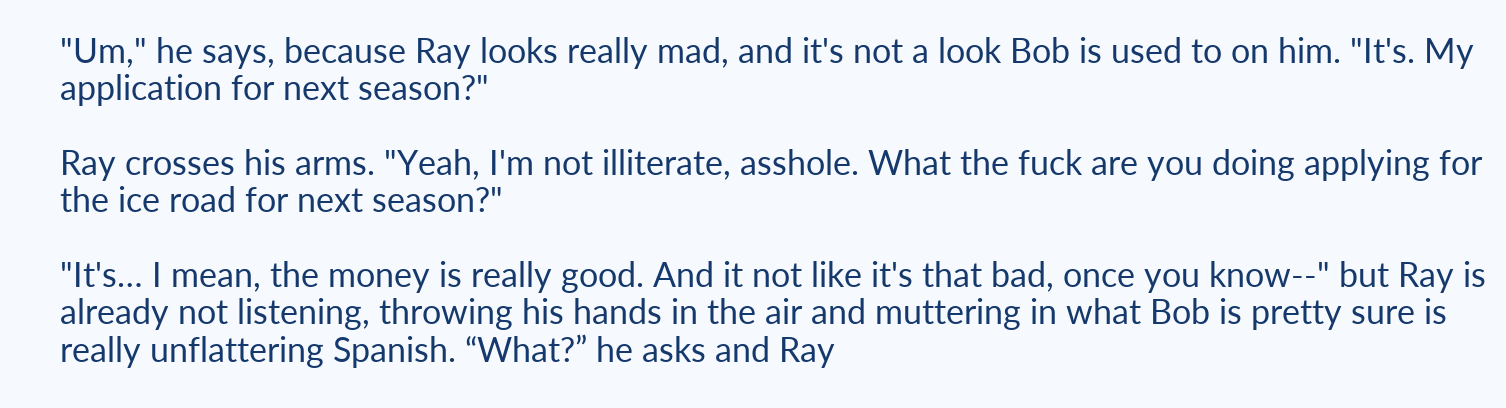"Um," he says, because Ray looks really mad, and it's not a look Bob is used to on him. "It's. My application for next season?"

Ray crosses his arms. "Yeah, I'm not illiterate, asshole. What the fuck are you doing applying for the ice road for next season?"

"It's… I mean, the money is really good. And it not like it's that bad, once you know--" but Ray is already not listening, throwing his hands in the air and muttering in what Bob is pretty sure is really unflattering Spanish. “What?” he asks and Ray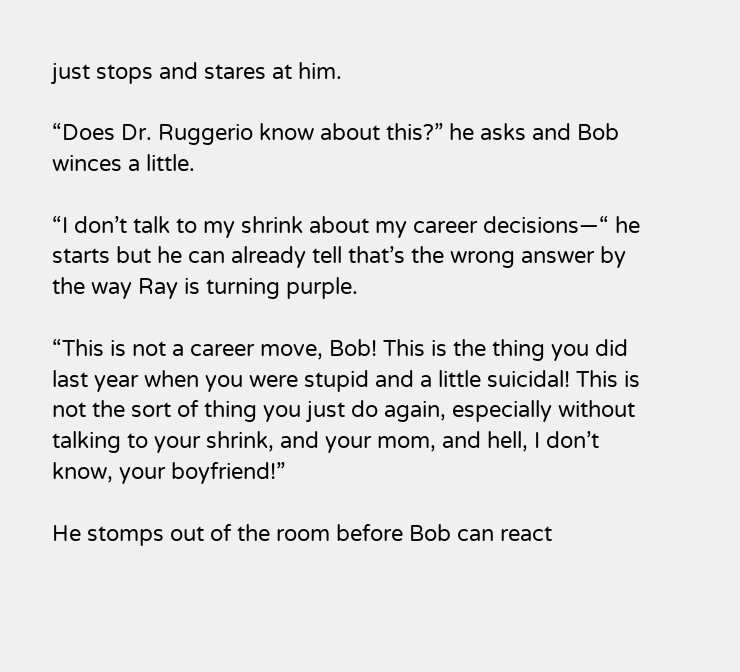just stops and stares at him.

“Does Dr. Ruggerio know about this?” he asks and Bob winces a little.

“I don’t talk to my shrink about my career decisions—“ he starts but he can already tell that’s the wrong answer by the way Ray is turning purple.

“This is not a career move, Bob! This is the thing you did last year when you were stupid and a little suicidal! This is not the sort of thing you just do again, especially without talking to your shrink, and your mom, and hell, I don’t know, your boyfriend!”

He stomps out of the room before Bob can react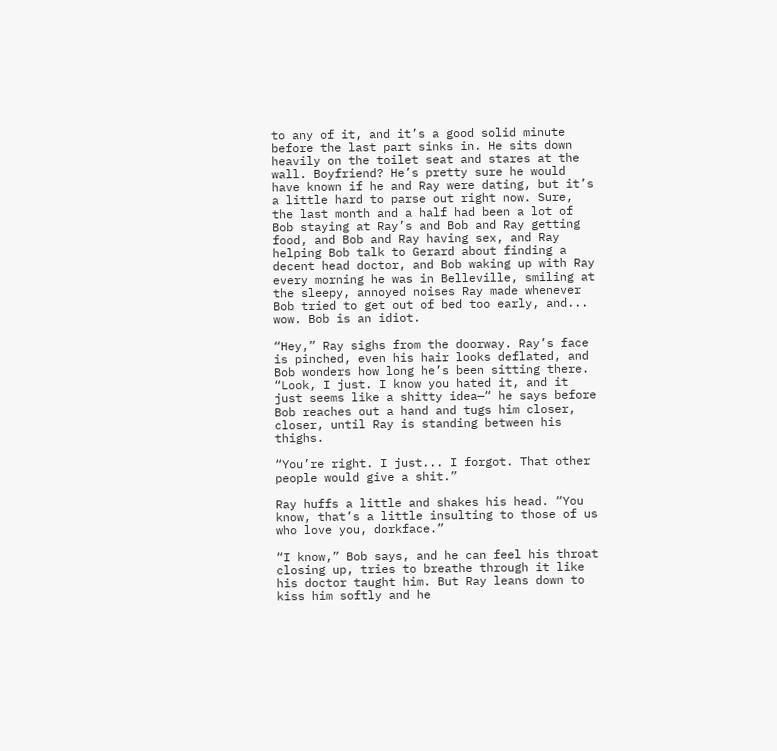to any of it, and it’s a good solid minute before the last part sinks in. He sits down heavily on the toilet seat and stares at the wall. Boyfriend? He’s pretty sure he would have known if he and Ray were dating, but it’s a little hard to parse out right now. Sure, the last month and a half had been a lot of Bob staying at Ray’s and Bob and Ray getting food, and Bob and Ray having sex, and Ray helping Bob talk to Gerard about finding a decent head doctor, and Bob waking up with Ray every morning he was in Belleville, smiling at the sleepy, annoyed noises Ray made whenever Bob tried to get out of bed too early, and... wow. Bob is an idiot.

“Hey,” Ray sighs from the doorway. Ray’s face is pinched, even his hair looks deflated, and Bob wonders how long he’s been sitting there. “Look, I just. I know you hated it, and it just seems like a shitty idea—“ he says before Bob reaches out a hand and tugs him closer, closer, until Ray is standing between his thighs.

“You’re right. I just... I forgot. That other people would give a shit.”

Ray huffs a little and shakes his head. “You know, that’s a little insulting to those of us who love you, dorkface.”

“I know,” Bob says, and he can feel his throat closing up, tries to breathe through it like his doctor taught him. But Ray leans down to kiss him softly and he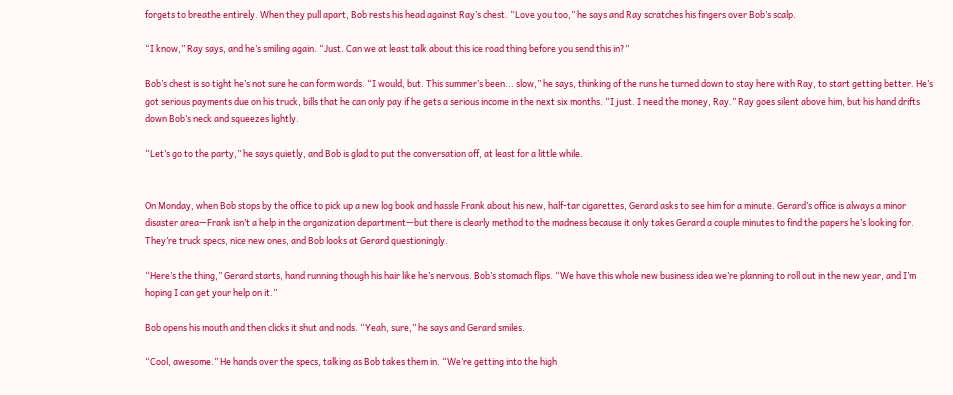forgets to breathe entirely. When they pull apart, Bob rests his head against Ray’s chest. “Love you too,” he says and Ray scratches his fingers over Bob’s scalp.

“I know,” Ray says, and he’s smiling again. “Just. Can we at least talk about this ice road thing before you send this in?”

Bob’s chest is so tight he’s not sure he can form words. “I would, but. This summer’s been... slow,” he says, thinking of the runs he turned down to stay here with Ray, to start getting better. He’s got serious payments due on his truck, bills that he can only pay if he gets a serious income in the next six months. “I just. I need the money, Ray.” Ray goes silent above him, but his hand drifts down Bob’s neck and squeezes lightly.

“Let’s go to the party,” he says quietly, and Bob is glad to put the conversation off, at least for a little while.


On Monday, when Bob stops by the office to pick up a new log book and hassle Frank about his new, half-tar cigarettes, Gerard asks to see him for a minute. Gerard’s office is always a minor disaster area—Frank isn’t a help in the organization department—but there is clearly method to the madness because it only takes Gerard a couple minutes to find the papers he’s looking for. They’re truck specs, nice new ones, and Bob looks at Gerard questioningly.

“Here’s the thing,” Gerard starts, hand running though his hair like he’s nervous. Bob’s stomach flips. “We have this whole new business idea we’re planning to roll out in the new year, and I’m hoping I can get your help on it.”

Bob opens his mouth and then clicks it shut and nods. “Yeah, sure,” he says and Gerard smiles.

“Cool, awesome.” He hands over the specs, talking as Bob takes them in. “We’re getting into the high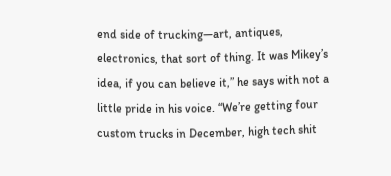end side of trucking—art, antiques, electronics, that sort of thing. It was Mikey’s idea, if you can believe it,” he says with not a little pride in his voice. “We’re getting four custom trucks in December, high tech shit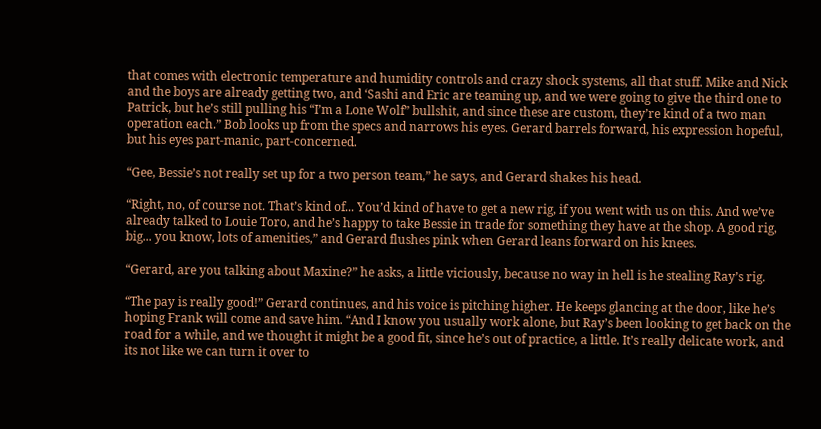that comes with electronic temperature and humidity controls and crazy shock systems, all that stuff. Mike and Nick and the boys are already getting two, and ‘Sashi and Eric are teaming up, and we were going to give the third one to Patrick, but he’s still pulling his “I’m a Lone Wolf” bullshit, and since these are custom, they’re kind of a two man operation each.” Bob looks up from the specs and narrows his eyes. Gerard barrels forward, his expression hopeful, but his eyes part-manic, part-concerned.

“Gee, Bessie’s not really set up for a two person team,” he says, and Gerard shakes his head.

“Right, no, of course not. That’s kind of... You’d kind of have to get a new rig, if you went with us on this. And we’ve already talked to Louie Toro, and he’s happy to take Bessie in trade for something they have at the shop. A good rig, big... you know, lots of amenities,” and Gerard flushes pink when Gerard leans forward on his knees.

“Gerard, are you talking about Maxine?” he asks, a little viciously, because no way in hell is he stealing Ray’s rig.

“The pay is really good!” Gerard continues, and his voice is pitching higher. He keeps glancing at the door, like he’s hoping Frank will come and save him. “And I know you usually work alone, but Ray’s been looking to get back on the road for a while, and we thought it might be a good fit, since he’s out of practice, a little. It’s really delicate work, and its not like we can turn it over to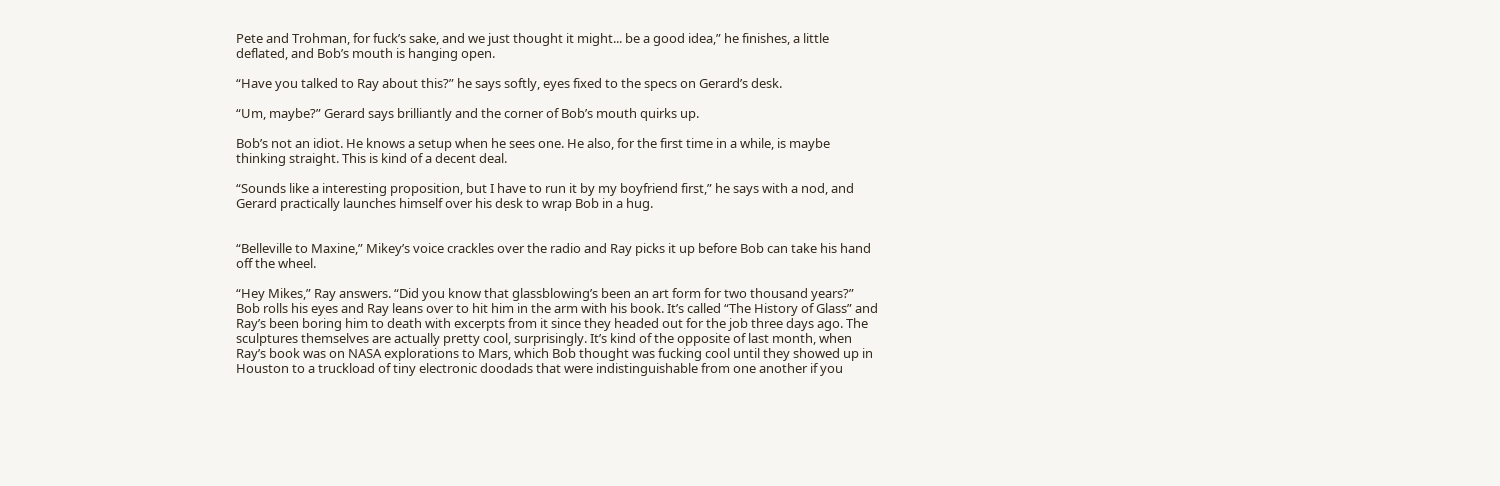Pete and Trohman, for fuck’s sake, and we just thought it might... be a good idea,” he finishes, a little deflated, and Bob’s mouth is hanging open.

“Have you talked to Ray about this?” he says softly, eyes fixed to the specs on Gerard’s desk.

“Um, maybe?” Gerard says brilliantly and the corner of Bob’s mouth quirks up.

Bob’s not an idiot. He knows a setup when he sees one. He also, for the first time in a while, is maybe thinking straight. This is kind of a decent deal.

“Sounds like a interesting proposition, but I have to run it by my boyfriend first,” he says with a nod, and Gerard practically launches himself over his desk to wrap Bob in a hug.


“Belleville to Maxine,” Mikey’s voice crackles over the radio and Ray picks it up before Bob can take his hand off the wheel.

“Hey Mikes,” Ray answers. “Did you know that glassblowing’s been an art form for two thousand years?” Bob rolls his eyes and Ray leans over to hit him in the arm with his book. It’s called “The History of Glass” and Ray’s been boring him to death with excerpts from it since they headed out for the job three days ago. The sculptures themselves are actually pretty cool, surprisingly. It’s kind of the opposite of last month, when Ray’s book was on NASA explorations to Mars, which Bob thought was fucking cool until they showed up in Houston to a truckload of tiny electronic doodads that were indistinguishable from one another if you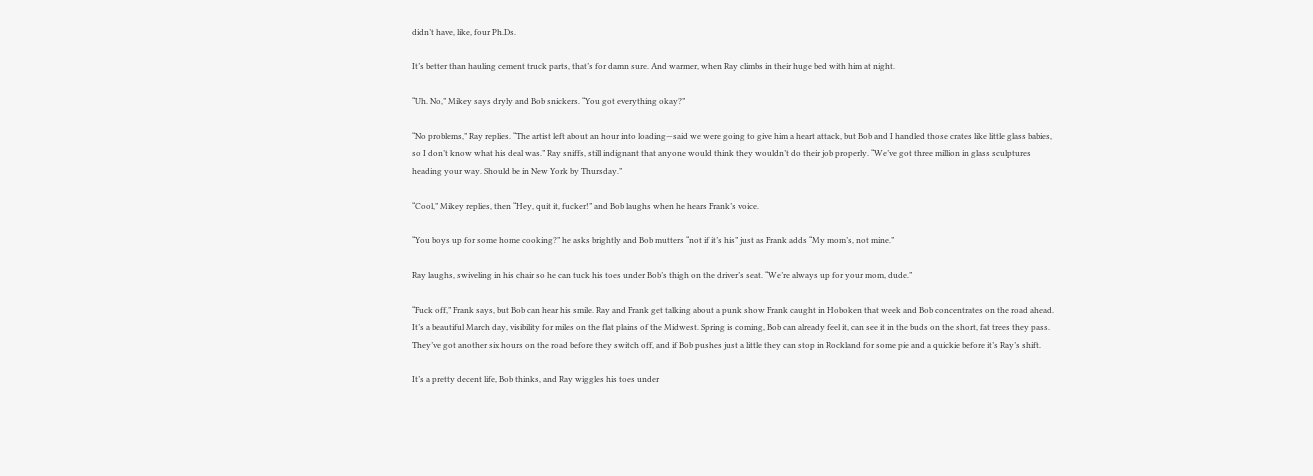didn’t have, like, four Ph.Ds.

It’s better than hauling cement truck parts, that’s for damn sure. And warmer, when Ray climbs in their huge bed with him at night.

“Uh. No,” Mikey says dryly and Bob snickers. “You got everything okay?”

“No problems,” Ray replies. “The artist left about an hour into loading—said we were going to give him a heart attack, but Bob and I handled those crates like little glass babies, so I don’t know what his deal was.” Ray sniffs, still indignant that anyone would think they wouldn’t do their job properly. “We’ve got three million in glass sculptures heading your way. Should be in New York by Thursday.”

“Cool,” Mikey replies, then “Hey, quit it, fucker!” and Bob laughs when he hears Frank’s voice.

“You boys up for some home cooking?” he asks brightly and Bob mutters “not if it’s his” just as Frank adds “My mom’s, not mine.”

Ray laughs, swiveling in his chair so he can tuck his toes under Bob’s thigh on the driver’s seat. “We’re always up for your mom, dude.”

“Fuck off,” Frank says, but Bob can hear his smile. Ray and Frank get talking about a punk show Frank caught in Hoboken that week and Bob concentrates on the road ahead. It’s a beautiful March day, visibility for miles on the flat plains of the Midwest. Spring is coming, Bob can already feel it, can see it in the buds on the short, fat trees they pass. They’ve got another six hours on the road before they switch off, and if Bob pushes just a little they can stop in Rockland for some pie and a quickie before it’s Ray’s shift.

It’s a pretty decent life, Bob thinks, and Ray wiggles his toes under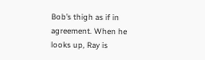Bob’s thigh as if in agreement. When he looks up, Ray is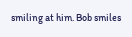smiling at him. Bob smiles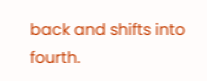back and shifts into fourth.